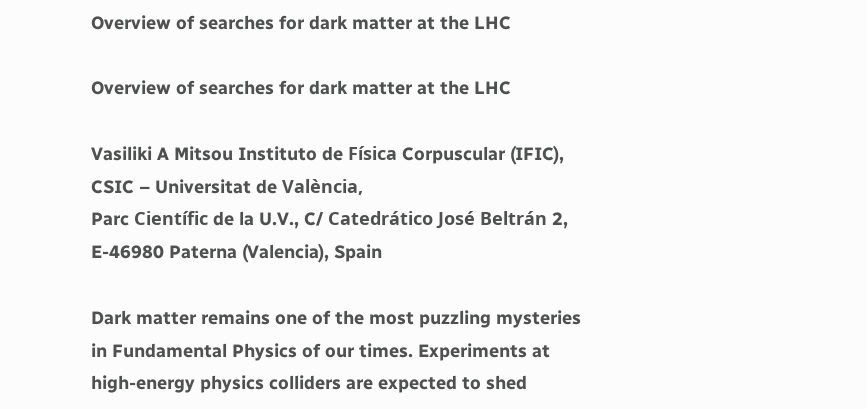Overview of searches for dark matter at the LHC

Overview of searches for dark matter at the LHC

Vasiliki A Mitsou Instituto de Física Corpuscular (IFIC), CSIC – Universitat de València,
Parc Científic de la U.V., C/ Catedrático José Beltrán 2,
E-46980 Paterna (Valencia), Spain

Dark matter remains one of the most puzzling mysteries in Fundamental Physics of our times. Experiments at high-energy physics colliders are expected to shed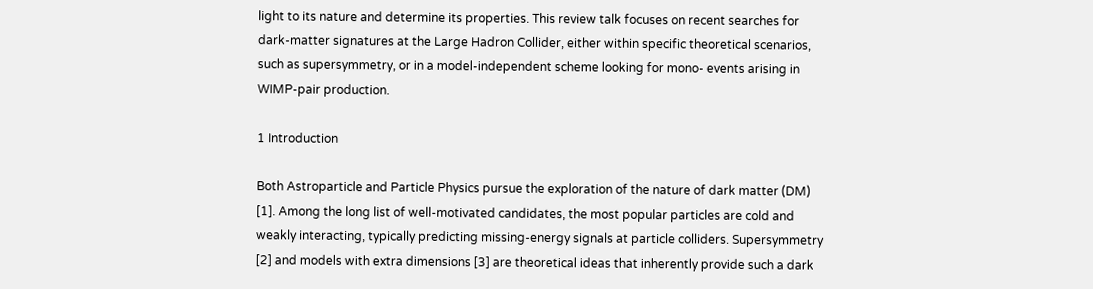light to its nature and determine its properties. This review talk focuses on recent searches for dark-matter signatures at the Large Hadron Collider, either within specific theoretical scenarios, such as supersymmetry, or in a model-independent scheme looking for mono- events arising in WIMP-pair production.

1 Introduction

Both Astroparticle and Particle Physics pursue the exploration of the nature of dark matter (DM) [1]. Among the long list of well-motivated candidates, the most popular particles are cold and weakly interacting, typically predicting missing-energy signals at particle colliders. Supersymmetry [2] and models with extra dimensions [3] are theoretical ideas that inherently provide such a dark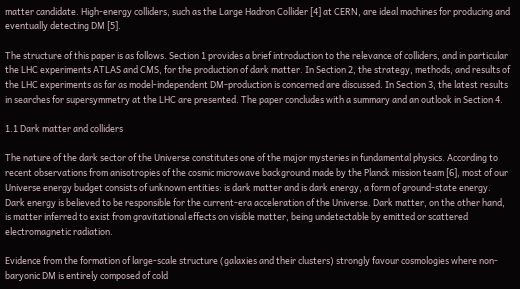matter candidate. High-energy colliders, such as the Large Hadron Collider [4] at CERN, are ideal machines for producing and eventually detecting DM [5].

The structure of this paper is as follows. Section 1 provides a brief introduction to the relevance of colliders, and in particular the LHC experiments ATLAS and CMS, for the production of dark matter. In Section 2, the strategy, methods, and results of the LHC experiments as far as model-independent DM-production is concerned are discussed. In Section 3, the latest results in searches for supersymmetry at the LHC are presented. The paper concludes with a summary and an outlook in Section 4.

1.1 Dark matter and colliders

The nature of the dark sector of the Universe constitutes one of the major mysteries in fundamental physics. According to recent observations from anisotropies of the cosmic microwave background made by the Planck mission team [6], most of our Universe energy budget consists of unknown entities: is dark matter and is dark energy, a form of ground-state energy. Dark energy is believed to be responsible for the current-era acceleration of the Universe. Dark matter, on the other hand, is matter inferred to exist from gravitational effects on visible matter, being undetectable by emitted or scattered electromagnetic radiation.

Evidence from the formation of large-scale structure (galaxies and their clusters) strongly favour cosmologies where non-baryonic DM is entirely composed of cold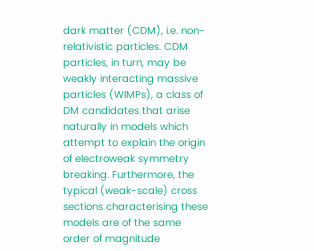dark matter (CDM), i.e. non-relativistic particles. CDM particles, in turn, may be weakly interacting massive particles (WIMPs), a class of DM candidates that arise naturally in models which attempt to explain the origin of electroweak symmetry breaking. Furthermore, the typical (weak-scale) cross sections characterising these models are of the same order of magnitude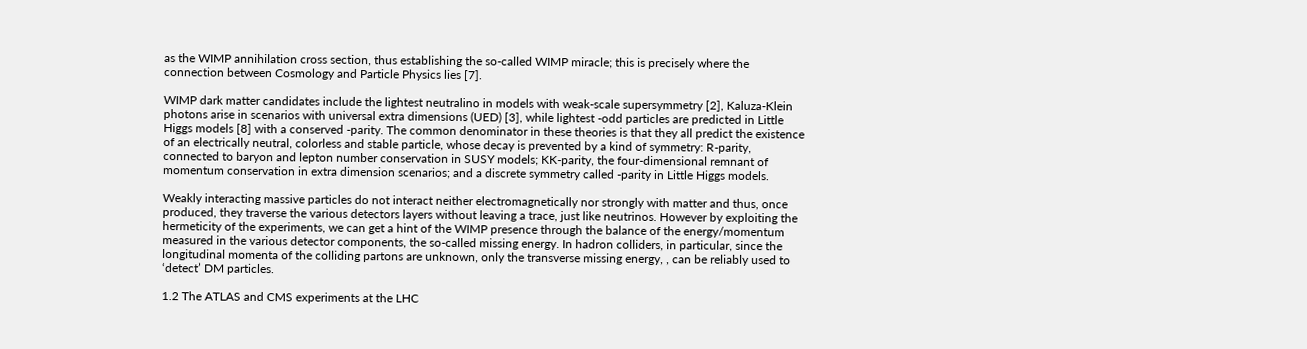as the WIMP annihilation cross section, thus establishing the so-called WIMP miracle; this is precisely where the connection between Cosmology and Particle Physics lies [7].

WIMP dark matter candidates include the lightest neutralino in models with weak-scale supersymmetry [2], Kaluza-Klein photons arise in scenarios with universal extra dimensions (UED) [3], while lightest -odd particles are predicted in Little Higgs models [8] with a conserved -parity. The common denominator in these theories is that they all predict the existence of an electrically neutral, colorless and stable particle, whose decay is prevented by a kind of symmetry: R-parity, connected to baryon and lepton number conservation in SUSY models; KK-parity, the four-dimensional remnant of momentum conservation in extra dimension scenarios; and a discrete symmetry called -parity in Little Higgs models.

Weakly interacting massive particles do not interact neither electromagnetically nor strongly with matter and thus, once produced, they traverse the various detectors layers without leaving a trace, just like neutrinos. However by exploiting the hermeticity of the experiments, we can get a hint of the WIMP presence through the balance of the energy/momentum measured in the various detector components, the so-called missing energy. In hadron colliders, in particular, since the longitudinal momenta of the colliding partons are unknown, only the transverse missing energy, , can be reliably used to ‘detect’ DM particles.

1.2 The ATLAS and CMS experiments at the LHC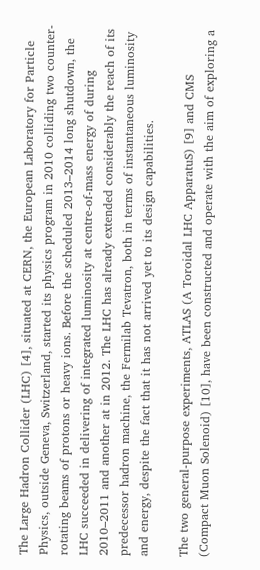The Large Hadron Collider (LHC) [4], situated at CERN, the European Laboratory for Particle Physics, outside Geneva, Switzerland, started its physics program in 2010 colliding two counter-rotating beams of protons or heavy ions. Before the scheduled 2013–2014 long shutdown, the LHC succeeded in delivering of integrated luminosity at centre-of-mass energy of during 2010–2011 and another at in 2012. The LHC has already extended considerably the reach of its predecessor hadron machine, the Fermilab Tevatron, both in terms of instantaneous luminosity and energy, despite the fact that it has not arrived yet to its design capabilities.

The two general-purpose experiments, ATLAS (A Toroidal LHC ApparatuS) [9] and CMS (Compact Muon Solenoid) [10], have been constructed and operate with the aim of exploring a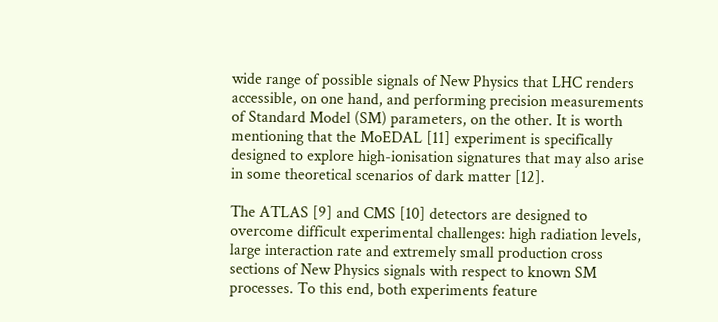wide range of possible signals of New Physics that LHC renders accessible, on one hand, and performing precision measurements of Standard Model (SM) parameters, on the other. It is worth mentioning that the MoEDAL [11] experiment is specifically designed to explore high-ionisation signatures that may also arise in some theoretical scenarios of dark matter [12].

The ATLAS [9] and CMS [10] detectors are designed to overcome difficult experimental challenges: high radiation levels, large interaction rate and extremely small production cross sections of New Physics signals with respect to known SM processes. To this end, both experiments feature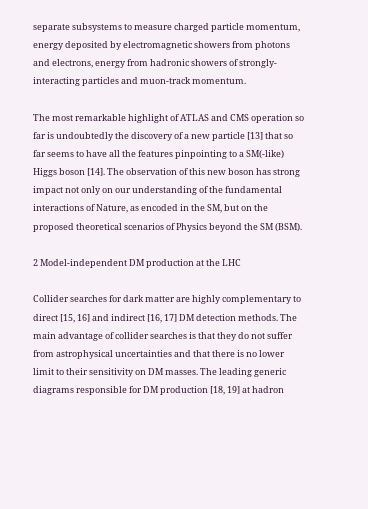separate subsystems to measure charged particle momentum, energy deposited by electromagnetic showers from photons and electrons, energy from hadronic showers of strongly-interacting particles and muon-track momentum.

The most remarkable highlight of ATLAS and CMS operation so far is undoubtedly the discovery of a new particle [13] that so far seems to have all the features pinpointing to a SM(-like) Higgs boson [14]. The observation of this new boson has strong impact not only on our understanding of the fundamental interactions of Nature, as encoded in the SM, but on the proposed theoretical scenarios of Physics beyond the SM (BSM).

2 Model-independent DM production at the LHC

Collider searches for dark matter are highly complementary to direct [15, 16] and indirect [16, 17] DM detection methods. The main advantage of collider searches is that they do not suffer from astrophysical uncertainties and that there is no lower limit to their sensitivity on DM masses. The leading generic diagrams responsible for DM production [18, 19] at hadron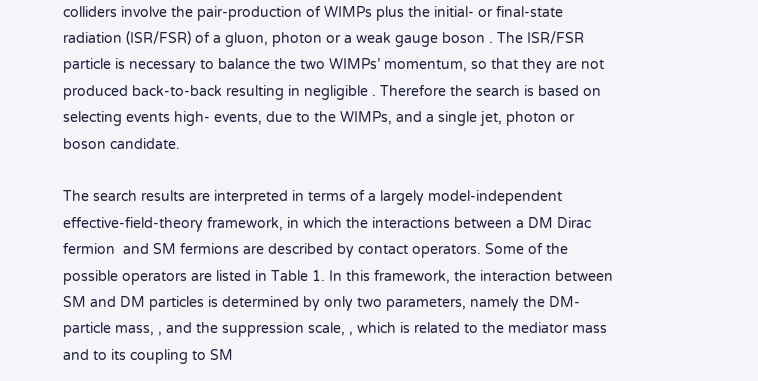colliders involve the pair-production of WIMPs plus the initial- or final-state radiation (ISR/FSR) of a gluon, photon or a weak gauge boson . The ISR/FSR particle is necessary to balance the two WIMPs’ momentum, so that they are not produced back-to-back resulting in negligible . Therefore the search is based on selecting events high- events, due to the WIMPs, and a single jet, photon or boson candidate.

The search results are interpreted in terms of a largely model-independent effective-field-theory framework, in which the interactions between a DM Dirac fermion  and SM fermions are described by contact operators. Some of the possible operators are listed in Table 1. In this framework, the interaction between SM and DM particles is determined by only two parameters, namely the DM-particle mass, , and the suppression scale, , which is related to the mediator mass and to its coupling to SM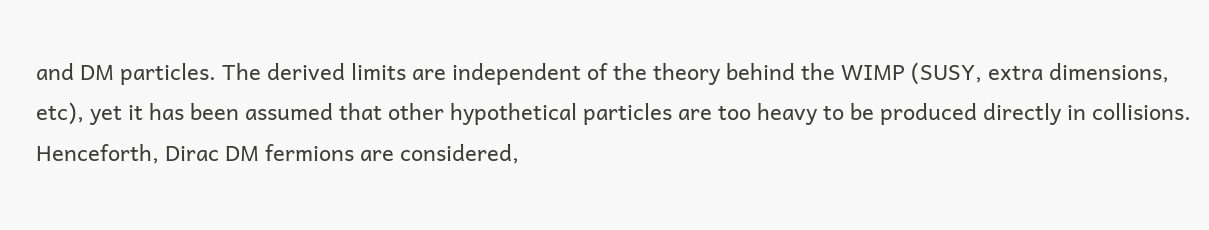and DM particles. The derived limits are independent of the theory behind the WIMP (SUSY, extra dimensions, etc), yet it has been assumed that other hypothetical particles are too heavy to be produced directly in collisions. Henceforth, Dirac DM fermions are considered,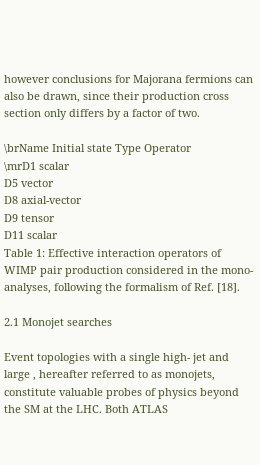however conclusions for Majorana fermions can also be drawn, since their production cross section only differs by a factor of two.

\brName Initial state Type Operator
\mrD1 scalar
D5 vector
D8 axial-vector
D9 tensor
D11 scalar
Table 1: Effective interaction operators of WIMP pair production considered in the mono- analyses, following the formalism of Ref. [18].

2.1 Monojet searches

Event topologies with a single high- jet and large , hereafter referred to as monojets, constitute valuable probes of physics beyond the SM at the LHC. Both ATLAS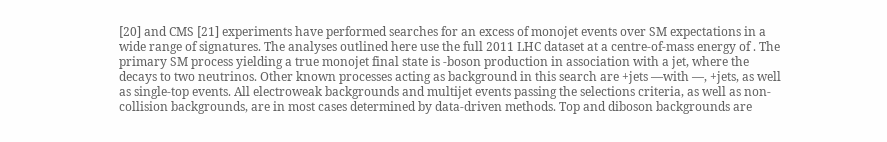[20] and CMS [21] experiments have performed searches for an excess of monojet events over SM expectations in a wide range of signatures. The analyses outlined here use the full 2011 LHC dataset at a centre-of-mass energy of . The primary SM process yielding a true monojet final state is -boson production in association with a jet, where the decays to two neutrinos. Other known processes acting as background in this search are +jets —with —, +jets, as well as single-top events. All electroweak backgrounds and multijet events passing the selections criteria, as well as non-collision backgrounds, are in most cases determined by data-driven methods. Top and diboson backgrounds are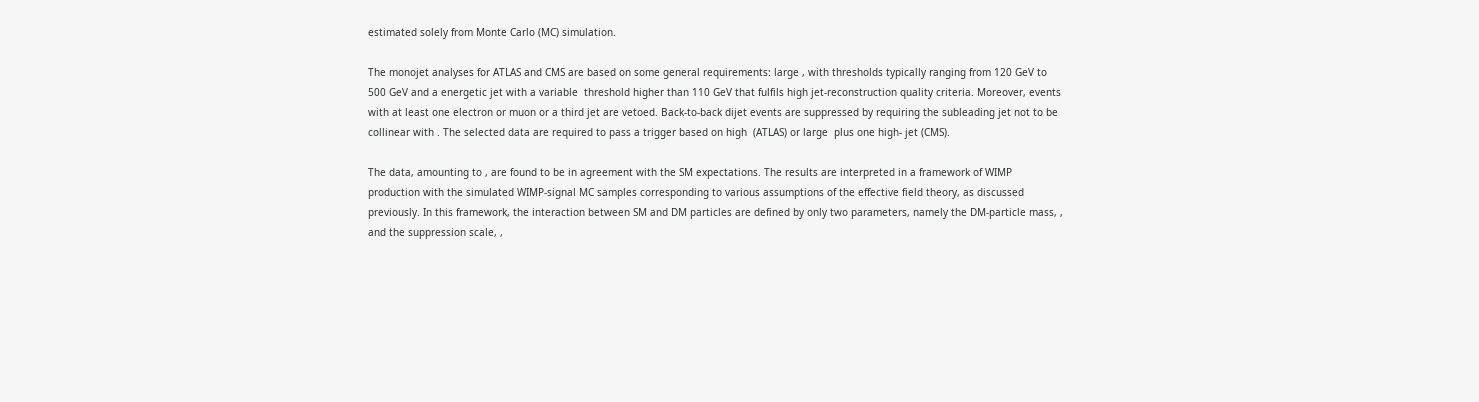estimated solely from Monte Carlo (MC) simulation.

The monojet analyses for ATLAS and CMS are based on some general requirements: large , with thresholds typically ranging from 120 GeV to 500 GeV and a energetic jet with a variable  threshold higher than 110 GeV that fulfils high jet-reconstruction quality criteria. Moreover, events with at least one electron or muon or a third jet are vetoed. Back-to-back dijet events are suppressed by requiring the subleading jet not to be collinear with . The selected data are required to pass a trigger based on high  (ATLAS) or large  plus one high- jet (CMS).

The data, amounting to , are found to be in agreement with the SM expectations. The results are interpreted in a framework of WIMP production with the simulated WIMP-signal MC samples corresponding to various assumptions of the effective field theory, as discussed previously. In this framework, the interaction between SM and DM particles are defined by only two parameters, namely the DM-particle mass, , and the suppression scale, ,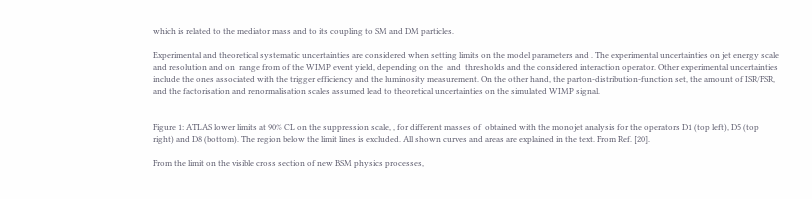which is related to the mediator mass and to its coupling to SM and DM particles.

Experimental and theoretical systematic uncertainties are considered when setting limits on the model parameters and . The experimental uncertainties on jet energy scale and resolution and on  range from of the WIMP event yield, depending on the  and  thresholds and the considered interaction operator. Other experimental uncertainties include the ones associated with the trigger efficiency and the luminosity measurement. On the other hand, the parton-distribution-function set, the amount of ISR/FSR, and the factorisation and renormalisation scales assumed lead to theoretical uncertainties on the simulated WIMP signal.


Figure 1: ATLAS lower limits at 90% CL on the suppression scale, , for different masses of  obtained with the monojet analysis for the operators D1 (top left), D5 (top right) and D8 (bottom). The region below the limit lines is excluded. All shown curves and areas are explained in the text. From Ref. [20].

From the limit on the visible cross section of new BSM physics processes,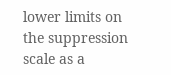lower limits on the suppression scale as a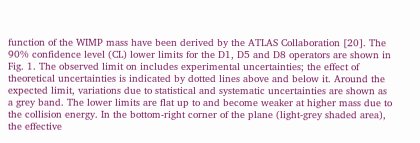function of the WIMP mass have been derived by the ATLAS Collaboration [20]. The 90% confidence level (CL) lower limits for the D1, D5 and D8 operators are shown in Fig. 1. The observed limit on includes experimental uncertainties; the effect of theoretical uncertainties is indicated by dotted lines above and below it. Around the expected limit, variations due to statistical and systematic uncertainties are shown as a grey band. The lower limits are flat up to and become weaker at higher mass due to the collision energy. In the bottom-right corner of the plane (light-grey shaded area), the effective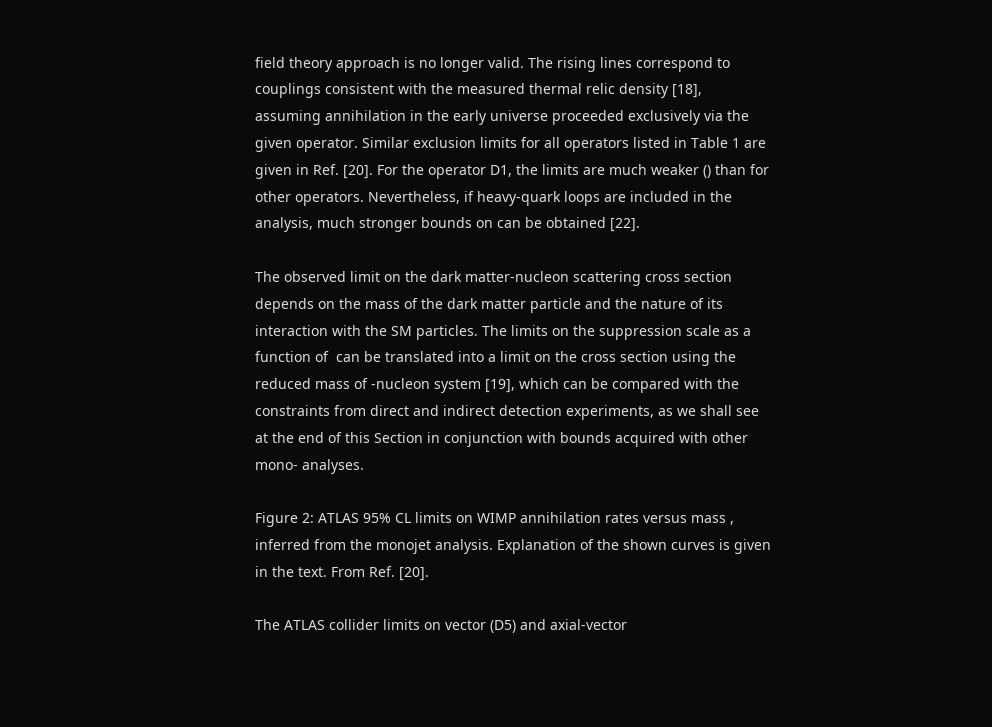field theory approach is no longer valid. The rising lines correspond to couplings consistent with the measured thermal relic density [18], assuming annihilation in the early universe proceeded exclusively via the given operator. Similar exclusion limits for all operators listed in Table 1 are given in Ref. [20]. For the operator D1, the limits are much weaker () than for other operators. Nevertheless, if heavy-quark loops are included in the analysis, much stronger bounds on can be obtained [22].

The observed limit on the dark matter-nucleon scattering cross section depends on the mass of the dark matter particle and the nature of its interaction with the SM particles. The limits on the suppression scale as a function of  can be translated into a limit on the cross section using the reduced mass of -nucleon system [19], which can be compared with the constraints from direct and indirect detection experiments, as we shall see at the end of this Section in conjunction with bounds acquired with other mono- analyses.

Figure 2: ATLAS 95% CL limits on WIMP annihilation rates versus mass , inferred from the monojet analysis. Explanation of the shown curves is given in the text. From Ref. [20].

The ATLAS collider limits on vector (D5) and axial-vector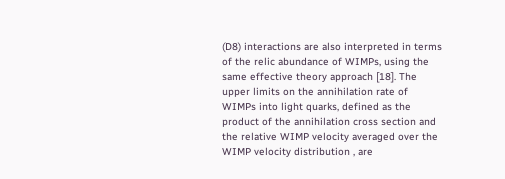(D8) interactions are also interpreted in terms of the relic abundance of WIMPs, using the same effective theory approach [18]. The upper limits on the annihilation rate of WIMPs into light quarks, defined as the product of the annihilation cross section and the relative WIMP velocity averaged over the WIMP velocity distribution , are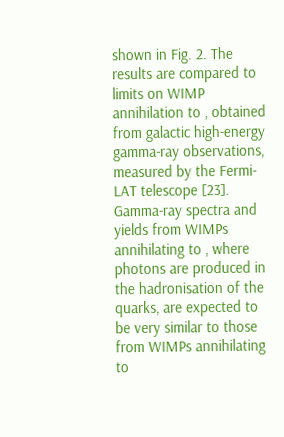shown in Fig. 2. The results are compared to limits on WIMP annihilation to , obtained from galactic high-energy gamma-ray observations, measured by the Fermi-LAT telescope [23]. Gamma-ray spectra and yields from WIMPs annihilating to , where photons are produced in the hadronisation of the quarks, are expected to be very similar to those from WIMPs annihilating to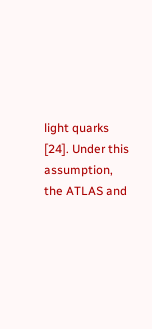light quarks [24]. Under this assumption, the ATLAS and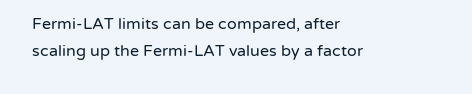Fermi-LAT limits can be compared, after scaling up the Fermi-LAT values by a factor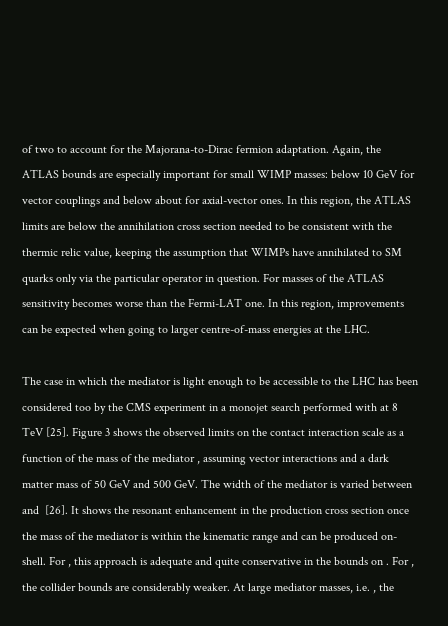of two to account for the Majorana-to-Dirac fermion adaptation. Again, the ATLAS bounds are especially important for small WIMP masses: below 10 GeV for vector couplings and below about for axial-vector ones. In this region, the ATLAS limits are below the annihilation cross section needed to be consistent with the thermic relic value, keeping the assumption that WIMPs have annihilated to SM quarks only via the particular operator in question. For masses of the ATLAS sensitivity becomes worse than the Fermi-LAT one. In this region, improvements can be expected when going to larger centre-of-mass energies at the LHC.

The case in which the mediator is light enough to be accessible to the LHC has been considered too by the CMS experiment in a monojet search performed with at 8 TeV [25]. Figure 3 shows the observed limits on the contact interaction scale as a function of the mass of the mediator , assuming vector interactions and a dark matter mass of 50 GeV and 500 GeV. The width of the mediator is varied between and  [26]. It shows the resonant enhancement in the production cross section once the mass of the mediator is within the kinematic range and can be produced on-shell. For , this approach is adequate and quite conservative in the bounds on . For , the collider bounds are considerably weaker. At large mediator masses, i.e. , the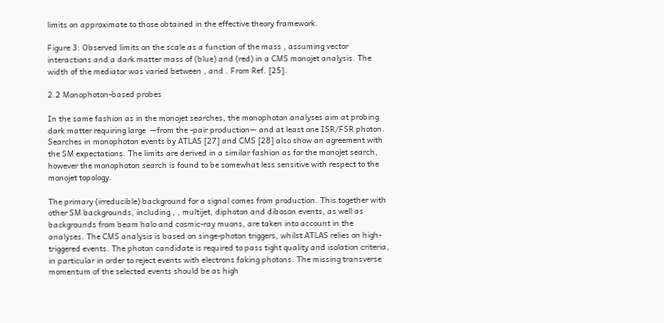limits on approximate to those obtained in the effective theory framework.

Figure 3: Observed limits on the scale as a function of the mass , assuming vector interactions and a dark matter mass of (blue) and (red) in a CMS monojet analysis. The width of the mediator was varied between , and . From Ref. [25].

2.2 Monophoton-based probes

In the same fashion as in the monojet searches, the monophoton analyses aim at probing dark matter requiring large  —from the -pair production— and at least one ISR/FSR photon. Searches in monophoton events by ATLAS [27] and CMS [28] also show an agreement with the SM expectations. The limits are derived in a similar fashion as for the monojet search, however the monophoton search is found to be somewhat less sensitive with respect to the monojet topology.

The primary (irreducible) background for a signal comes from production. This together with other SM backgrounds, including , , multijet, diphoton and diboson events, as well as backgrounds from beam halo and cosmic-ray muons, are taken into account in the analyses. The CMS analysis is based on singe-photon triggers, whilst ATLAS relies on high- triggered events. The photon candidate is required to pass tight quality and isolation criteria, in particular in order to reject events with electrons faking photons. The missing transverse momentum of the selected events should be as high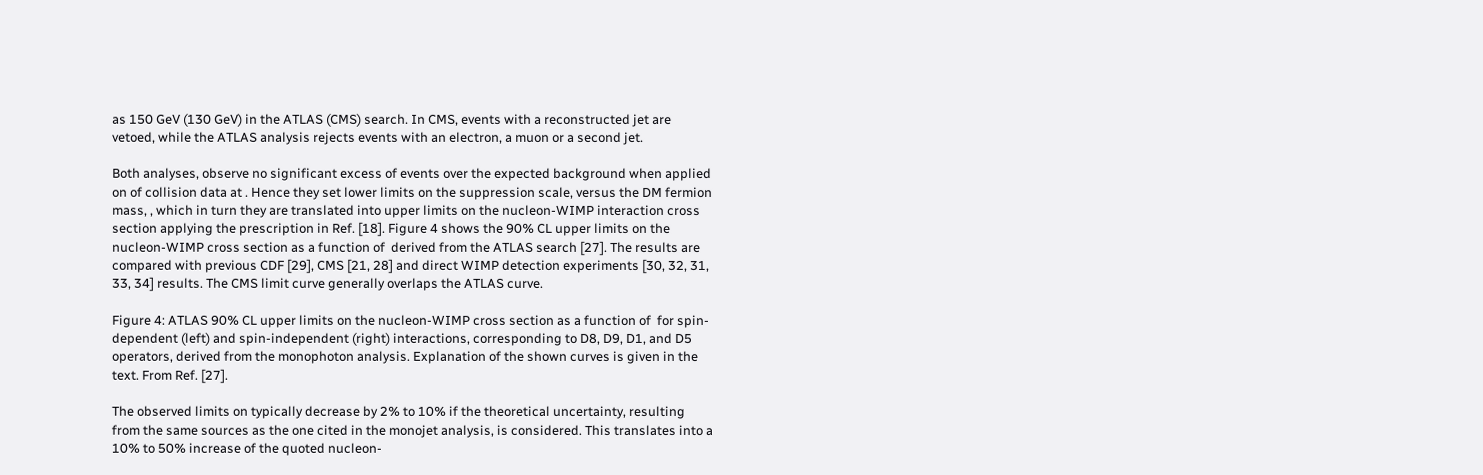as 150 GeV (130 GeV) in the ATLAS (CMS) search. In CMS, events with a reconstructed jet are vetoed, while the ATLAS analysis rejects events with an electron, a muon or a second jet.

Both analyses, observe no significant excess of events over the expected background when applied on of collision data at . Hence they set lower limits on the suppression scale, versus the DM fermion mass, , which in turn they are translated into upper limits on the nucleon-WIMP interaction cross section applying the prescription in Ref. [18]. Figure 4 shows the 90% CL upper limits on the nucleon-WIMP cross section as a function of  derived from the ATLAS search [27]. The results are compared with previous CDF [29], CMS [21, 28] and direct WIMP detection experiments [30, 32, 31, 33, 34] results. The CMS limit curve generally overlaps the ATLAS curve.

Figure 4: ATLAS 90% CL upper limits on the nucleon-WIMP cross section as a function of  for spin-dependent (left) and spin-independent (right) interactions, corresponding to D8, D9, D1, and D5 operators, derived from the monophoton analysis. Explanation of the shown curves is given in the text. From Ref. [27].

The observed limits on typically decrease by 2% to 10% if the theoretical uncertainty, resulting from the same sources as the one cited in the monojet analysis, is considered. This translates into a 10% to 50% increase of the quoted nucleon-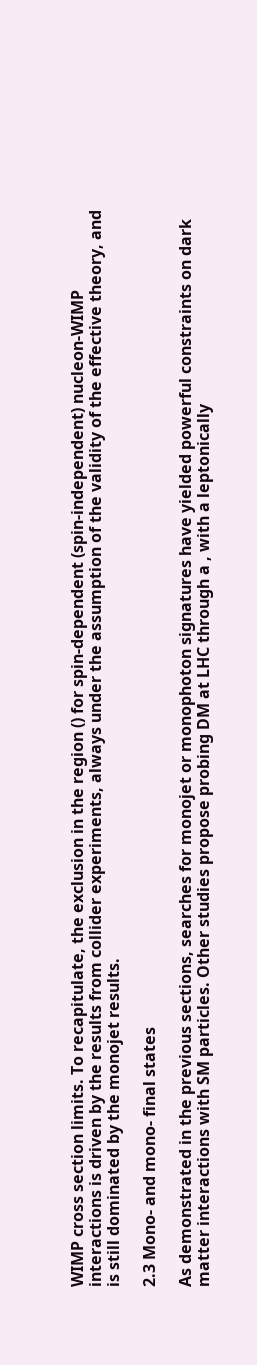WIMP cross section limits. To recapitulate, the exclusion in the region () for spin-dependent (spin-independent) nucleon-WIMP interactions is driven by the results from collider experiments, always under the assumption of the validity of the effective theory, and is still dominated by the monojet results.

2.3 Mono- and mono- final states

As demonstrated in the previous sections, searches for monojet or monophoton signatures have yielded powerful constraints on dark matter interactions with SM particles. Other studies propose probing DM at LHC through a , with a leptonically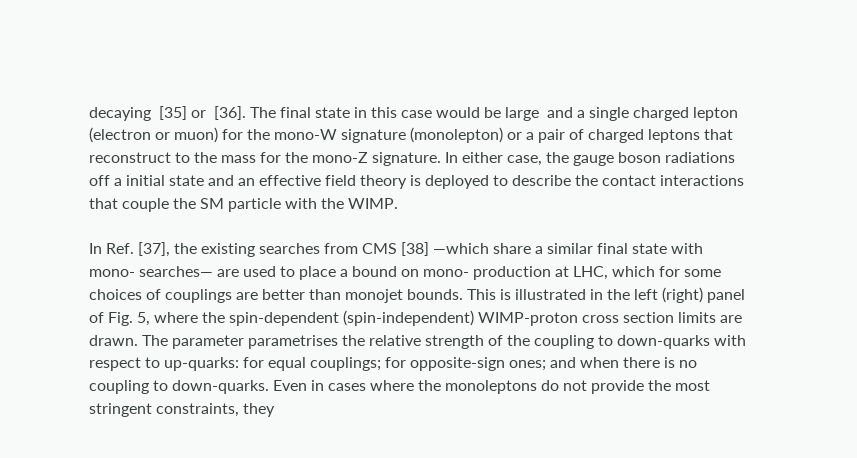decaying  [35] or  [36]. The final state in this case would be large  and a single charged lepton (electron or muon) for the mono-W signature (monolepton) or a pair of charged leptons that reconstruct to the mass for the mono-Z signature. In either case, the gauge boson radiations off a initial state and an effective field theory is deployed to describe the contact interactions that couple the SM particle with the WIMP.

In Ref. [37], the existing searches from CMS [38] —which share a similar final state with mono- searches— are used to place a bound on mono- production at LHC, which for some choices of couplings are better than monojet bounds. This is illustrated in the left (right) panel of Fig. 5, where the spin-dependent (spin-independent) WIMP-proton cross section limits are drawn. The parameter parametrises the relative strength of the coupling to down-quarks with respect to up-quarks: for equal couplings; for opposite-sign ones; and when there is no coupling to down-quarks. Even in cases where the monoleptons do not provide the most stringent constraints, they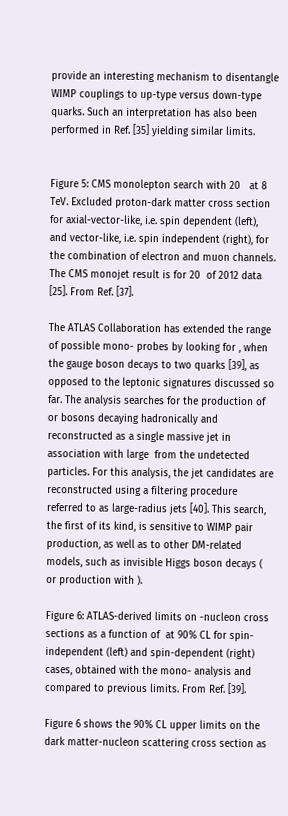provide an interesting mechanism to disentangle WIMP couplings to up-type versus down-type quarks. Such an interpretation has also been performed in Ref. [35] yielding similar limits.


Figure 5: CMS monolepton search with 20   at 8 TeV. Excluded proton-dark matter cross section for axial-vector-like, i.e. spin dependent (left), and vector-like, i.e. spin independent (right), for the combination of electron and muon channels. The CMS monojet result is for 20  of 2012 data [25]. From Ref. [37].

The ATLAS Collaboration has extended the range of possible mono- probes by looking for , when the gauge boson decays to two quarks [39], as opposed to the leptonic signatures discussed so far. The analysis searches for the production of or bosons decaying hadronically and reconstructed as a single massive jet in association with large  from the undetected particles. For this analysis, the jet candidates are reconstructed using a filtering procedure referred to as large-radius jets [40]. This search, the first of its kind, is sensitive to WIMP pair production, as well as to other DM-related models, such as invisible Higgs boson decays ( or production with ).

Figure 6: ATLAS-derived limits on -nucleon cross sections as a function of  at 90% CL for spin-independent (left) and spin-dependent (right) cases, obtained with the mono- analysis and compared to previous limits. From Ref. [39].

Figure 6 shows the 90% CL upper limits on the dark matter-nucleon scattering cross section as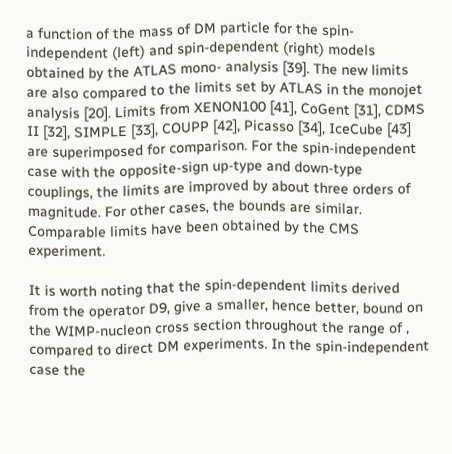a function of the mass of DM particle for the spin-independent (left) and spin-dependent (right) models obtained by the ATLAS mono- analysis [39]. The new limits are also compared to the limits set by ATLAS in the monojet analysis [20]. Limits from XENON100 [41], CoGent [31], CDMS II [32], SIMPLE [33], COUPP [42], Picasso [34], IceCube [43] are superimposed for comparison. For the spin-independent case with the opposite-sign up-type and down-type couplings, the limits are improved by about three orders of magnitude. For other cases, the bounds are similar. Comparable limits have been obtained by the CMS experiment.

It is worth noting that the spin-dependent limits derived from the operator D9, give a smaller, hence better, bound on the WIMP-nucleon cross section throughout the range of , compared to direct DM experiments. In the spin-independent case the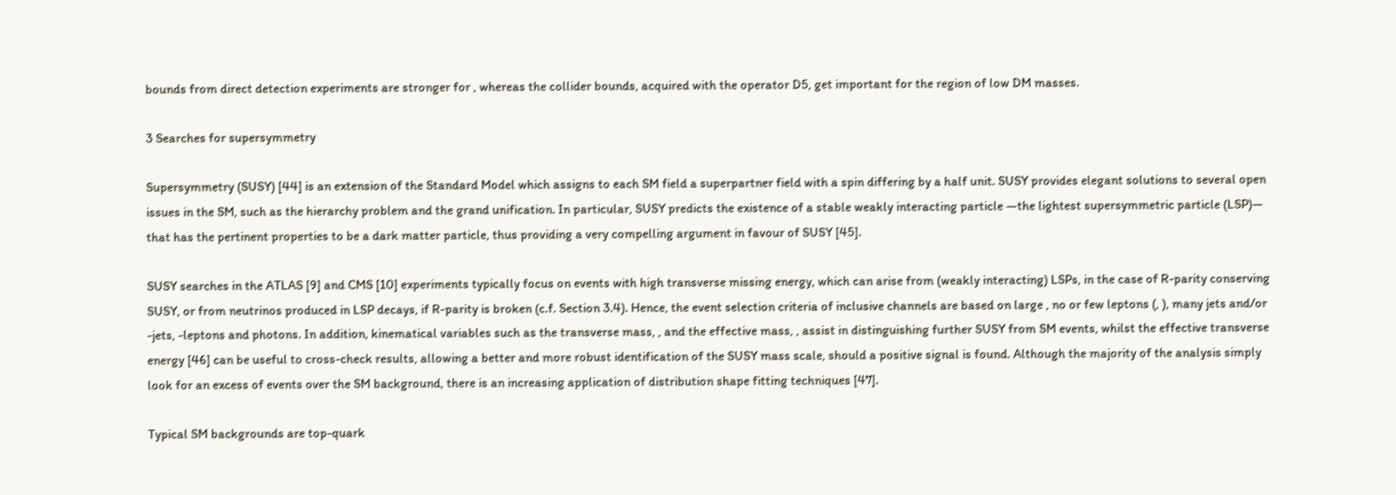bounds from direct detection experiments are stronger for , whereas the collider bounds, acquired with the operator D5, get important for the region of low DM masses.

3 Searches for supersymmetry

Supersymmetry (SUSY) [44] is an extension of the Standard Model which assigns to each SM field a superpartner field with a spin differing by a half unit. SUSY provides elegant solutions to several open issues in the SM, such as the hierarchy problem and the grand unification. In particular, SUSY predicts the existence of a stable weakly interacting particle —the lightest supersymmetric particle (LSP)— that has the pertinent properties to be a dark matter particle, thus providing a very compelling argument in favour of SUSY [45].

SUSY searches in the ATLAS [9] and CMS [10] experiments typically focus on events with high transverse missing energy, which can arise from (weakly interacting) LSPs, in the case of R-parity conserving SUSY, or from neutrinos produced in LSP decays, if R-parity is broken (c.f. Section 3.4). Hence, the event selection criteria of inclusive channels are based on large , no or few leptons (, ), many jets and/or -jets, -leptons and photons. In addition, kinematical variables such as the transverse mass, , and the effective mass, , assist in distinguishing further SUSY from SM events, whilst the effective transverse energy [46] can be useful to cross-check results, allowing a better and more robust identification of the SUSY mass scale, should a positive signal is found. Although the majority of the analysis simply look for an excess of events over the SM background, there is an increasing application of distribution shape fitting techniques [47].

Typical SM backgrounds are top-quark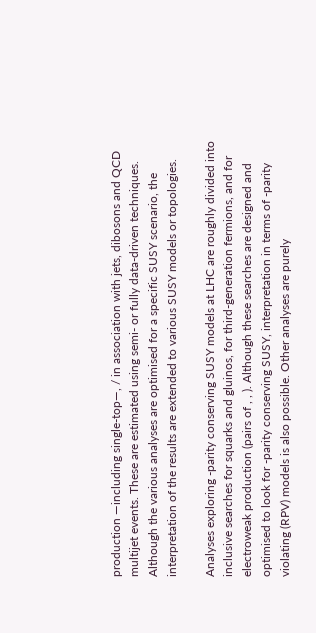production —including single-top—, / in association with jets, dibosons and QCD multijet events. These are estimated using semi- or fully data-driven techniques. Although the various analyses are optimised for a specific SUSY scenario, the interpretation of the results are extended to various SUSY models or topologies.

Analyses exploring -parity conserving SUSY models at LHC are roughly divided into inclusive searches for squarks and gluinos, for third-generation fermions, and for electroweak production (pairs of , , ). Although these searches are designed and optimised to look for -parity conserving SUSY, interpretation in terms of -parity violating (RPV) models is also possible. Other analyses are purely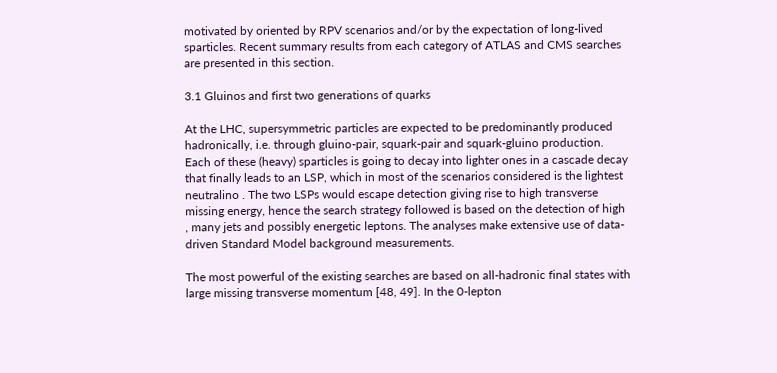motivated by oriented by RPV scenarios and/or by the expectation of long-lived sparticles. Recent summary results from each category of ATLAS and CMS searches are presented in this section.

3.1 Gluinos and first two generations of quarks

At the LHC, supersymmetric particles are expected to be predominantly produced hadronically, i.e. through gluino-pair, squark-pair and squark-gluino production. Each of these (heavy) sparticles is going to decay into lighter ones in a cascade decay that finally leads to an LSP, which in most of the scenarios considered is the lightest neutralino . The two LSPs would escape detection giving rise to high transverse missing energy, hence the search strategy followed is based on the detection of high , many jets and possibly energetic leptons. The analyses make extensive use of data-driven Standard Model background measurements.

The most powerful of the existing searches are based on all-hadronic final states with large missing transverse momentum [48, 49]. In the 0-lepton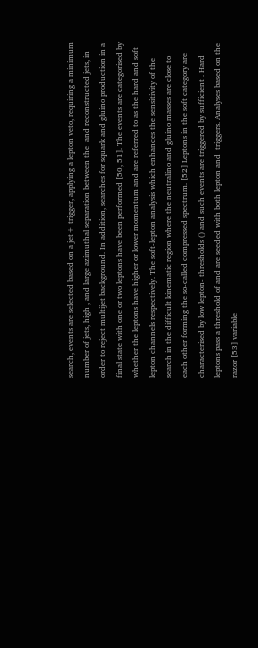search, events are selected based on a jet+ trigger, applying a lepton veto, requiring a minimum number of jets, high , and large azimuthal separation between the  and reconstructed jets, in order to reject multijet background. In addition, searches for squark and gluino production in a final state with one or two leptons have been performed [50, 51]. The events are categorised by whether the leptons have higher or lower momentum and are referred to as the hard and soft lepton channels respectively. The soft-lepton analysis which enhances the sensitivity of the search in the difficult kinematic region where the neutralino and gluino masses are close to each other forming the so-called compressed spectrum. [52] Leptons in the soft category are characterised by low lepton- thresholds () and such events are triggered by sufficient . Hard leptons pass a threshold of and are seeded with both lepton and  triggers. Analyses based on the razor [53] variable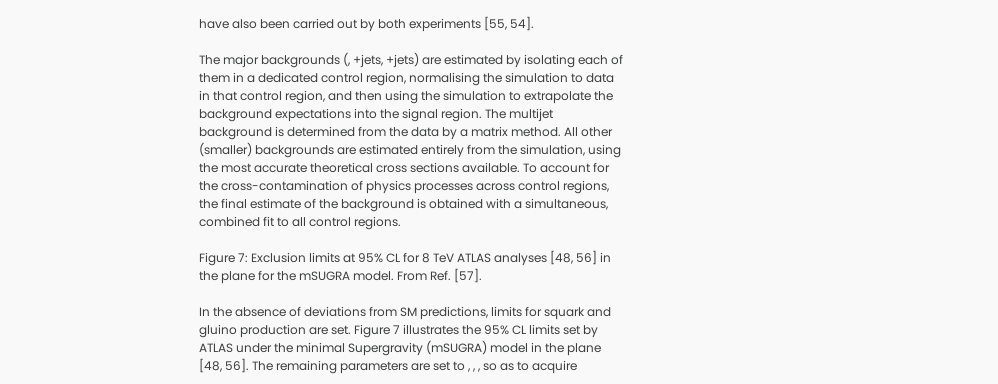have also been carried out by both experiments [55, 54].

The major backgrounds (, +jets, +jets) are estimated by isolating each of them in a dedicated control region, normalising the simulation to data in that control region, and then using the simulation to extrapolate the background expectations into the signal region. The multijet background is determined from the data by a matrix method. All other (smaller) backgrounds are estimated entirely from the simulation, using the most accurate theoretical cross sections available. To account for the cross-contamination of physics processes across control regions, the final estimate of the background is obtained with a simultaneous, combined fit to all control regions.

Figure 7: Exclusion limits at 95% CL for 8 TeV ATLAS analyses [48, 56] in the plane for the mSUGRA model. From Ref. [57].

In the absence of deviations from SM predictions, limits for squark and gluino production are set. Figure 7 illustrates the 95% CL limits set by ATLAS under the minimal Supergravity (mSUGRA) model in the plane [48, 56]. The remaining parameters are set to , , , so as to acquire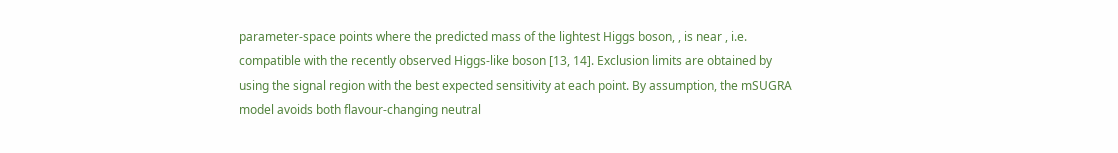parameter-space points where the predicted mass of the lightest Higgs boson, , is near , i.e. compatible with the recently observed Higgs-like boson [13, 14]. Exclusion limits are obtained by using the signal region with the best expected sensitivity at each point. By assumption, the mSUGRA model avoids both flavour-changing neutral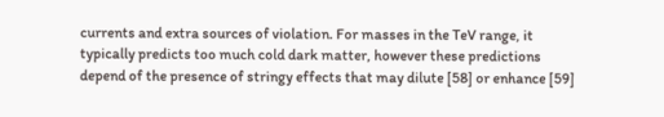currents and extra sources of violation. For masses in the TeV range, it typically predicts too much cold dark matter, however these predictions depend of the presence of stringy effects that may dilute [58] or enhance [59]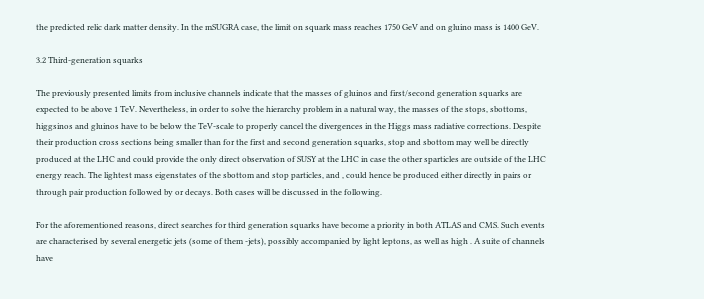the predicted relic dark matter density. In the mSUGRA case, the limit on squark mass reaches 1750 GeV and on gluino mass is 1400 GeV.

3.2 Third-generation squarks

The previously presented limits from inclusive channels indicate that the masses of gluinos and first/second generation squarks are expected to be above 1 TeV. Nevertheless, in order to solve the hierarchy problem in a natural way, the masses of the stops, sbottoms, higgsinos and gluinos have to be below the TeV-scale to properly cancel the divergences in the Higgs mass radiative corrections. Despite their production cross sections being smaller than for the first and second generation squarks, stop and sbottom may well be directly produced at the LHC and could provide the only direct observation of SUSY at the LHC in case the other sparticles are outside of the LHC energy reach. The lightest mass eigenstates of the sbottom and stop particles, and , could hence be produced either directly in pairs or through pair production followed by or decays. Both cases will be discussed in the following.

For the aforementioned reasons, direct searches for third generation squarks have become a priority in both ATLAS and CMS. Such events are characterised by several energetic jets (some of them -jets), possibly accompanied by light leptons, as well as high . A suite of channels have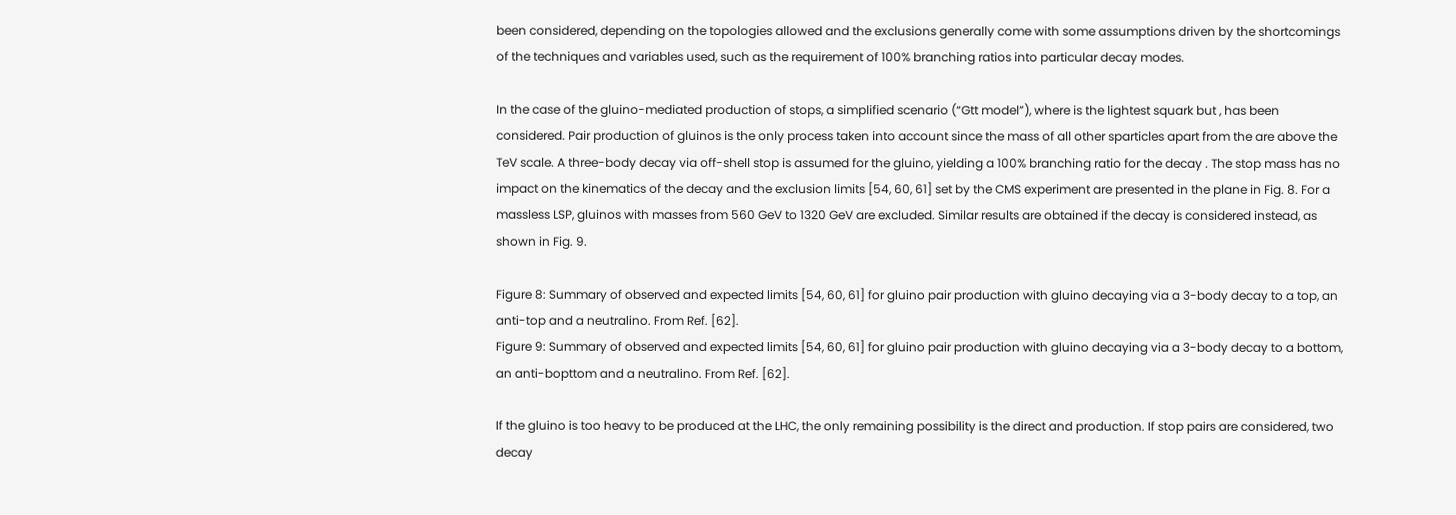been considered, depending on the topologies allowed and the exclusions generally come with some assumptions driven by the shortcomings of the techniques and variables used, such as the requirement of 100% branching ratios into particular decay modes.

In the case of the gluino-mediated production of stops, a simplified scenario (“Gtt model”), where is the lightest squark but , has been considered. Pair production of gluinos is the only process taken into account since the mass of all other sparticles apart from the are above the TeV scale. A three-body decay via off-shell stop is assumed for the gluino, yielding a 100% branching ratio for the decay . The stop mass has no impact on the kinematics of the decay and the exclusion limits [54, 60, 61] set by the CMS experiment are presented in the plane in Fig. 8. For a massless LSP, gluinos with masses from 560 GeV to 1320 GeV are excluded. Similar results are obtained if the decay is considered instead, as shown in Fig. 9.

Figure 8: Summary of observed and expected limits [54, 60, 61] for gluino pair production with gluino decaying via a 3-body decay to a top, an anti-top and a neutralino. From Ref. [62].
Figure 9: Summary of observed and expected limits [54, 60, 61] for gluino pair production with gluino decaying via a 3-body decay to a bottom, an anti-bopttom and a neutralino. From Ref. [62].

If the gluino is too heavy to be produced at the LHC, the only remaining possibility is the direct and production. If stop pairs are considered, two decay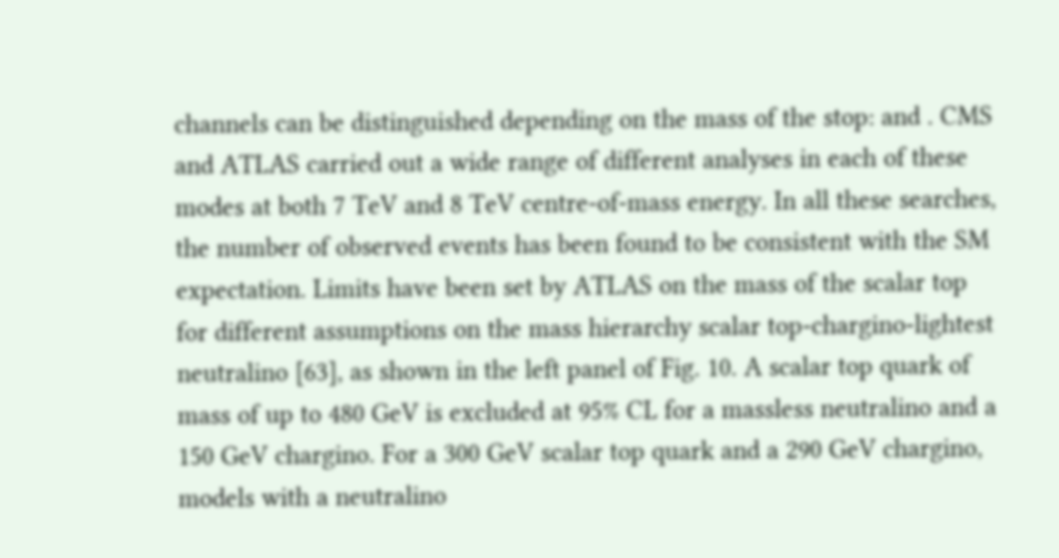channels can be distinguished depending on the mass of the stop: and . CMS and ATLAS carried out a wide range of different analyses in each of these modes at both 7 TeV and 8 TeV centre-of-mass energy. In all these searches, the number of observed events has been found to be consistent with the SM expectation. Limits have been set by ATLAS on the mass of the scalar top for different assumptions on the mass hierarchy scalar top-chargino-lightest neutralino [63], as shown in the left panel of Fig. 10. A scalar top quark of mass of up to 480 GeV is excluded at 95% CL for a massless neutralino and a 150 GeV chargino. For a 300 GeV scalar top quark and a 290 GeV chargino, models with a neutralino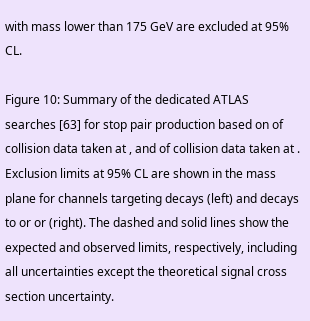with mass lower than 175 GeV are excluded at 95% CL.

Figure 10: Summary of the dedicated ATLAS searches [63] for stop pair production based on of collision data taken at , and of collision data taken at . Exclusion limits at 95% CL are shown in the mass plane for channels targeting decays (left) and decays to or or (right). The dashed and solid lines show the expected and observed limits, respectively, including all uncertainties except the theoretical signal cross section uncertainty.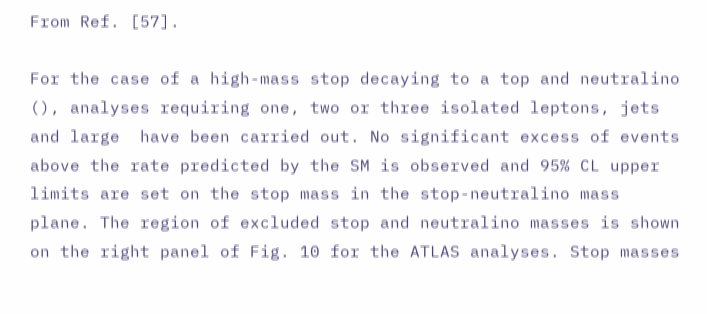From Ref. [57].

For the case of a high-mass stop decaying to a top and neutralino (), analyses requiring one, two or three isolated leptons, jets and large  have been carried out. No significant excess of events above the rate predicted by the SM is observed and 95% CL upper limits are set on the stop mass in the stop-neutralino mass plane. The region of excluded stop and neutralino masses is shown on the right panel of Fig. 10 for the ATLAS analyses. Stop masses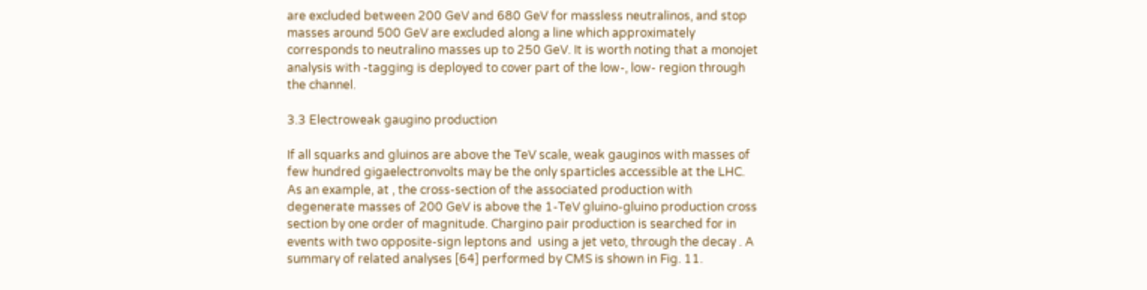are excluded between 200 GeV and 680 GeV for massless neutralinos, and stop masses around 500 GeV are excluded along a line which approximately corresponds to neutralino masses up to 250 GeV. It is worth noting that a monojet analysis with -tagging is deployed to cover part of the low-, low- region through the channel.

3.3 Electroweak gaugino production

If all squarks and gluinos are above the TeV scale, weak gauginos with masses of few hundred gigaelectronvolts may be the only sparticles accessible at the LHC. As an example, at , the cross-section of the associated production with degenerate masses of 200 GeV is above the 1-TeV gluino-gluino production cross section by one order of magnitude. Chargino pair production is searched for in events with two opposite-sign leptons and  using a jet veto, through the decay . A summary of related analyses [64] performed by CMS is shown in Fig. 11.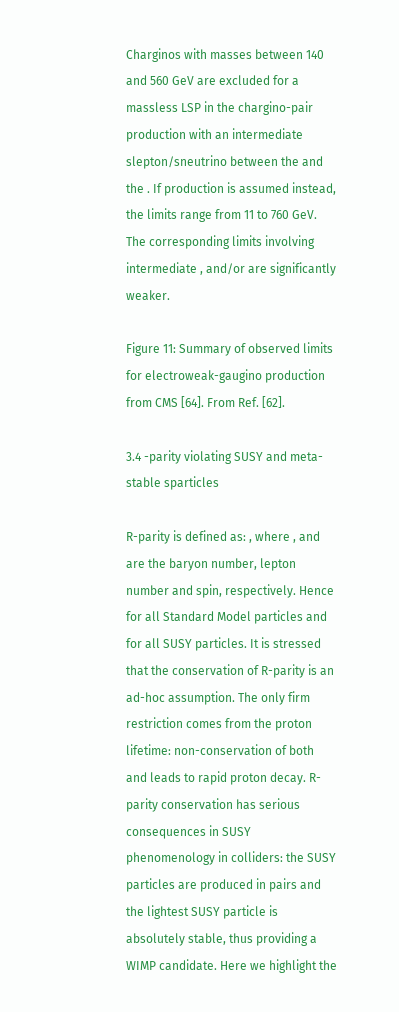Charginos with masses between 140 and 560 GeV are excluded for a massless LSP in the chargino-pair production with an intermediate slepton/sneutrino between the and the . If production is assumed instead, the limits range from 11 to 760 GeV. The corresponding limits involving intermediate , and/or are significantly weaker.

Figure 11: Summary of observed limits for electroweak-gaugino production from CMS [64]. From Ref. [62].

3.4 -parity violating SUSY and meta-stable sparticles

R-parity is defined as: , where , and are the baryon number, lepton number and spin, respectively. Hence for all Standard Model particles and for all SUSY particles. It is stressed that the conservation of R-parity is an ad-hoc assumption. The only firm restriction comes from the proton lifetime: non-conservation of both and leads to rapid proton decay. R-parity conservation has serious consequences in SUSY phenomenology in colliders: the SUSY particles are produced in pairs and the lightest SUSY particle is absolutely stable, thus providing a WIMP candidate. Here we highlight the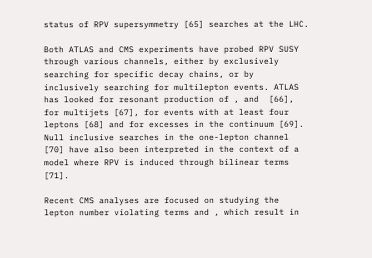status of RPV supersymmetry [65] searches at the LHC.

Both ATLAS and CMS experiments have probed RPV SUSY through various channels, either by exclusively searching for specific decay chains, or by inclusively searching for multilepton events. ATLAS has looked for resonant production of , and  [66], for multijets [67], for events with at least four leptons [68] and for excesses in the continuum [69]. Null inclusive searches in the one-lepton channel [70] have also been interpreted in the context of a model where RPV is induced through bilinear terms [71].

Recent CMS analyses are focused on studying the lepton number violating terms and , which result in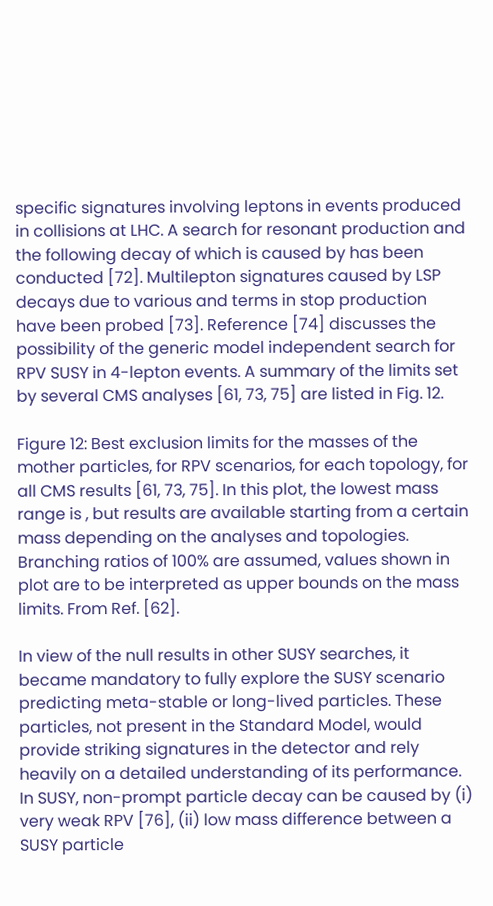specific signatures involving leptons in events produced in collisions at LHC. A search for resonant production and the following decay of which is caused by has been conducted [72]. Multilepton signatures caused by LSP decays due to various and terms in stop production have been probed [73]. Reference [74] discusses the possibility of the generic model independent search for RPV SUSY in 4-lepton events. A summary of the limits set by several CMS analyses [61, 73, 75] are listed in Fig. 12.

Figure 12: Best exclusion limits for the masses of the mother particles, for RPV scenarios, for each topology, for all CMS results [61, 73, 75]. In this plot, the lowest mass range is , but results are available starting from a certain mass depending on the analyses and topologies. Branching ratios of 100% are assumed, values shown in plot are to be interpreted as upper bounds on the mass limits. From Ref. [62].

In view of the null results in other SUSY searches, it became mandatory to fully explore the SUSY scenario predicting meta-stable or long-lived particles. These particles, not present in the Standard Model, would provide striking signatures in the detector and rely heavily on a detailed understanding of its performance. In SUSY, non-prompt particle decay can be caused by (i) very weak RPV [76], (ii) low mass difference between a SUSY particle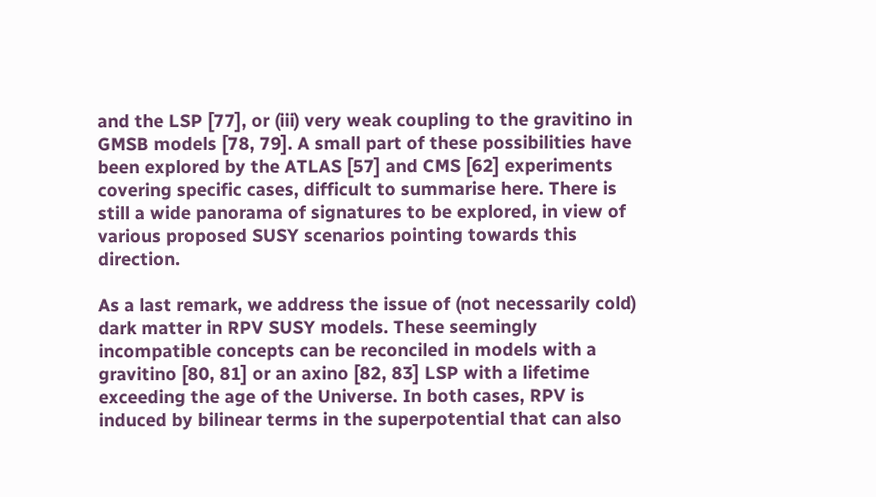and the LSP [77], or (iii) very weak coupling to the gravitino in GMSB models [78, 79]. A small part of these possibilities have been explored by the ATLAS [57] and CMS [62] experiments covering specific cases, difficult to summarise here. There is still a wide panorama of signatures to be explored, in view of various proposed SUSY scenarios pointing towards this direction.

As a last remark, we address the issue of (not necessarily cold) dark matter in RPV SUSY models. These seemingly incompatible concepts can be reconciled in models with a gravitino [80, 81] or an axino [82, 83] LSP with a lifetime exceeding the age of the Universe. In both cases, RPV is induced by bilinear terms in the superpotential that can also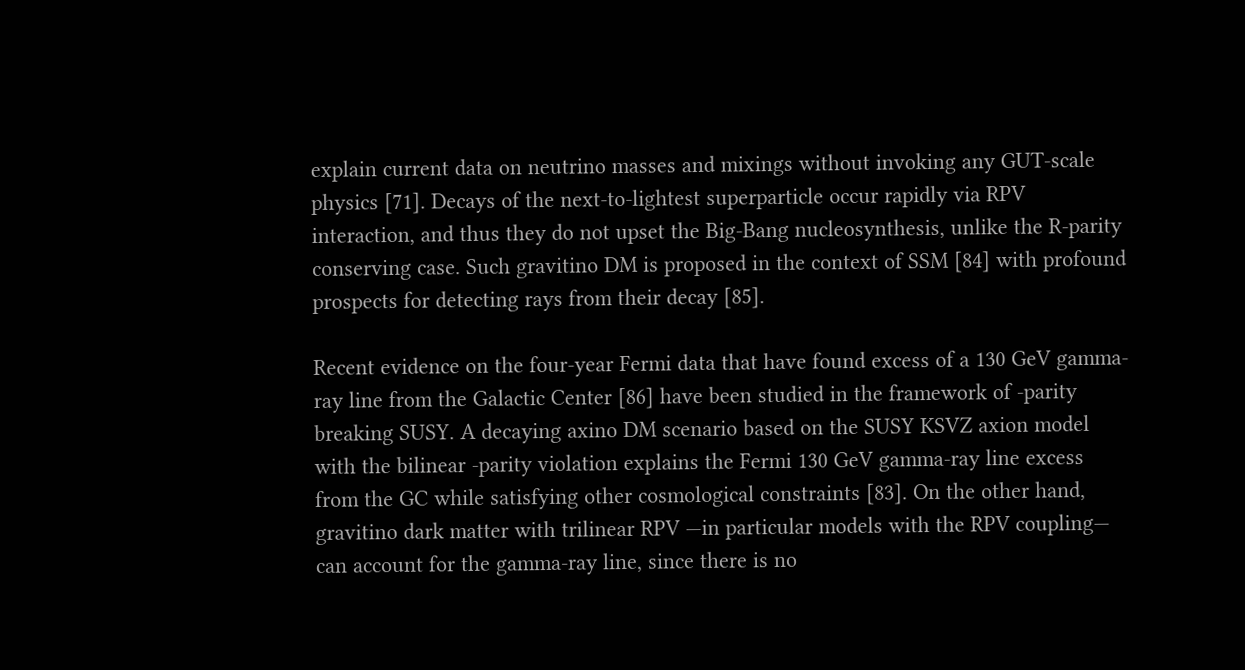explain current data on neutrino masses and mixings without invoking any GUT-scale physics [71]. Decays of the next-to-lightest superparticle occur rapidly via RPV interaction, and thus they do not upset the Big-Bang nucleosynthesis, unlike the R-parity conserving case. Such gravitino DM is proposed in the context of SSM [84] with profound prospects for detecting rays from their decay [85].

Recent evidence on the four-year Fermi data that have found excess of a 130 GeV gamma-ray line from the Galactic Center [86] have been studied in the framework of -parity breaking SUSY. A decaying axino DM scenario based on the SUSY KSVZ axion model with the bilinear -parity violation explains the Fermi 130 GeV gamma-ray line excess from the GC while satisfying other cosmological constraints [83]. On the other hand, gravitino dark matter with trilinear RPV —in particular models with the RPV coupling— can account for the gamma-ray line, since there is no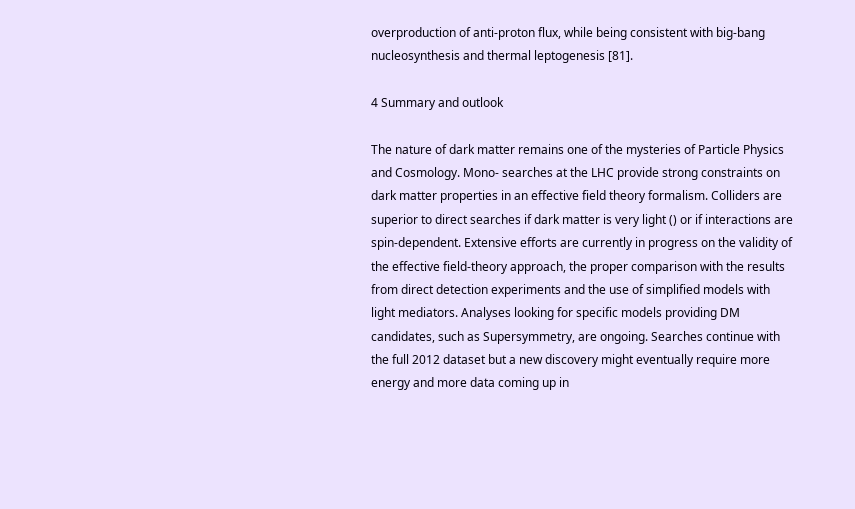overproduction of anti-proton flux, while being consistent with big-bang nucleosynthesis and thermal leptogenesis [81].

4 Summary and outlook

The nature of dark matter remains one of the mysteries of Particle Physics and Cosmology. Mono- searches at the LHC provide strong constraints on dark matter properties in an effective field theory formalism. Colliders are superior to direct searches if dark matter is very light () or if interactions are spin-dependent. Extensive efforts are currently in progress on the validity of the effective field-theory approach, the proper comparison with the results from direct detection experiments and the use of simplified models with light mediators. Analyses looking for specific models providing DM candidates, such as Supersymmetry, are ongoing. Searches continue with the full 2012 dataset but a new discovery might eventually require more energy and more data coming up in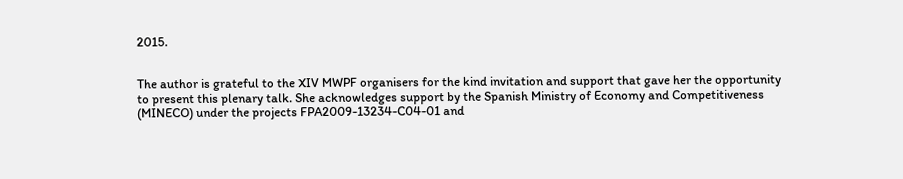2015.


The author is grateful to the XIV MWPF organisers for the kind invitation and support that gave her the opportunity to present this plenary talk. She acknowledges support by the Spanish Ministry of Economy and Competitiveness (MINECO) under the projects FPA2009-13234-C04-01 and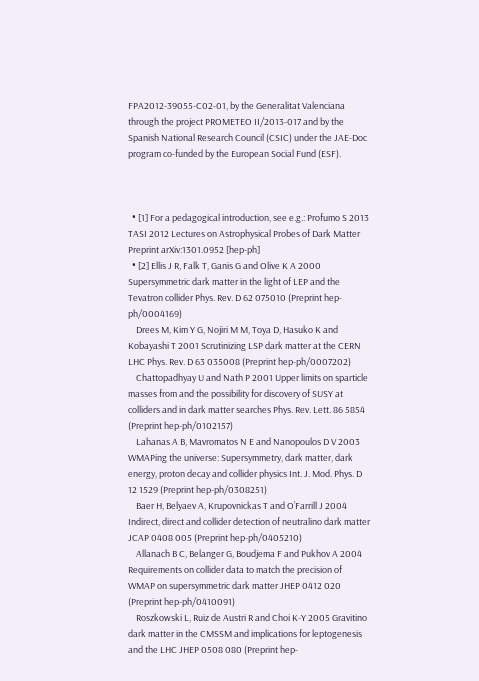FPA2012-39055-C02-01, by the Generalitat Valenciana through the project PROMETEO II/2013-017 and by the Spanish National Research Council (CSIC) under the JAE-Doc program co-funded by the European Social Fund (ESF).



  • [1] For a pedagogical introduction, see e.g.: Profumo S 2013 TASI 2012 Lectures on Astrophysical Probes of Dark Matter Preprint arXiv:1301.0952 [hep-ph]
  • [2] Ellis J R, Falk T, Ganis G and Olive K A 2000 Supersymmetric dark matter in the light of LEP and the Tevatron collider Phys. Rev. D 62 075010 (Preprint hep-ph/0004169)
    Drees M, Kim Y G, Nojiri M M, Toya D, Hasuko K and Kobayashi T 2001 Scrutinizing LSP dark matter at the CERN LHC Phys. Rev. D 63 035008 (Preprint hep-ph/0007202)
    Chattopadhyay U and Nath P 2001 Upper limits on sparticle masses from and the possibility for discovery of SUSY at colliders and in dark matter searches Phys. Rev. Lett. 86 5854 (Preprint hep-ph/0102157)
    Lahanas A B, Mavromatos N E and Nanopoulos D V 2003 WMAPing the universe: Supersymmetry, dark matter, dark energy, proton decay and collider physics Int. J. Mod. Phys. D 12 1529 (Preprint hep-ph/0308251)
    Baer H, Belyaev A, Krupovnickas T and O’Farrill J 2004 Indirect, direct and collider detection of neutralino dark matter JCAP 0408 005 (Preprint hep-ph/0405210)
    Allanach B C, Belanger G, Boudjema F and Pukhov A 2004 Requirements on collider data to match the precision of WMAP on supersymmetric dark matter JHEP 0412 020 (Preprint hep-ph/0410091)
    Roszkowski L, Ruiz de Austri R and Choi K-Y 2005 Gravitino dark matter in the CMSSM and implications for leptogenesis and the LHC JHEP 0508 080 (Preprint hep-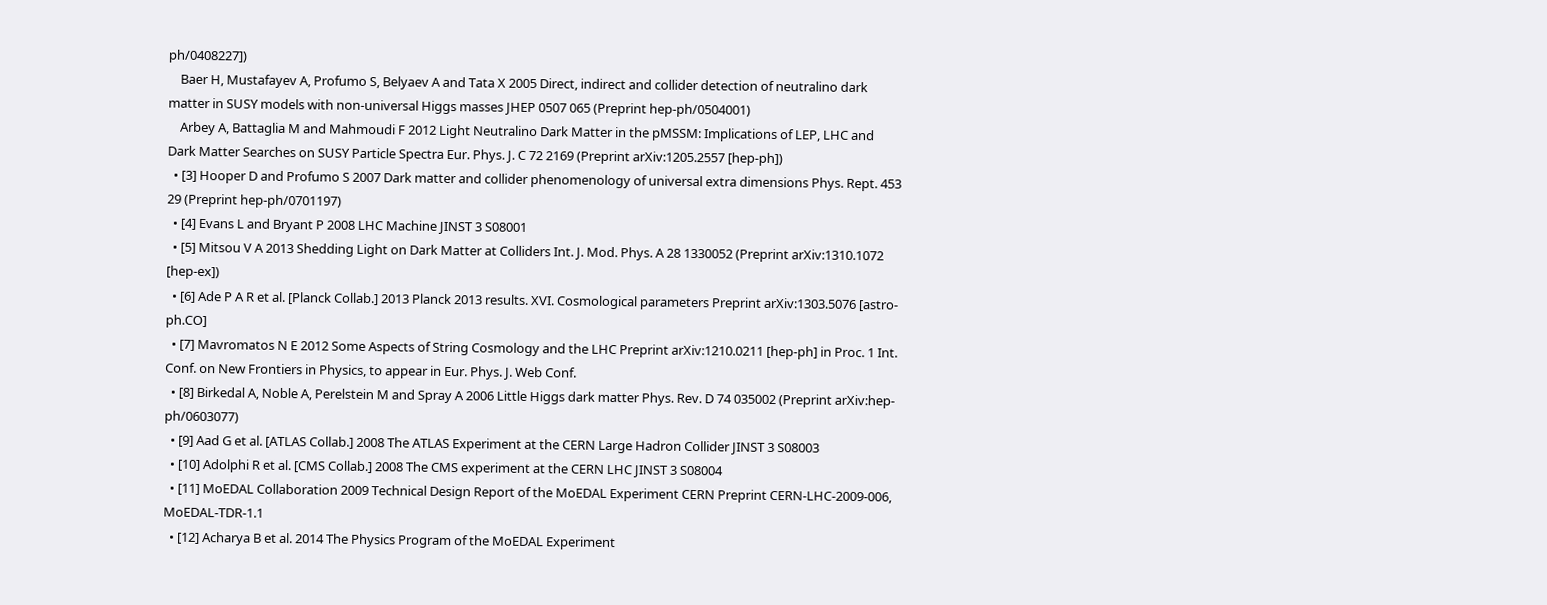ph/0408227])
    Baer H, Mustafayev A, Profumo S, Belyaev A and Tata X 2005 Direct, indirect and collider detection of neutralino dark matter in SUSY models with non-universal Higgs masses JHEP 0507 065 (Preprint hep-ph/0504001)
    Arbey A, Battaglia M and Mahmoudi F 2012 Light Neutralino Dark Matter in the pMSSM: Implications of LEP, LHC and Dark Matter Searches on SUSY Particle Spectra Eur. Phys. J. C 72 2169 (Preprint arXiv:1205.2557 [hep-ph])
  • [3] Hooper D and Profumo S 2007 Dark matter and collider phenomenology of universal extra dimensions Phys. Rept. 453 29 (Preprint hep-ph/0701197)
  • [4] Evans L and Bryant P 2008 LHC Machine JINST 3 S08001
  • [5] Mitsou V A 2013 Shedding Light on Dark Matter at Colliders Int. J. Mod. Phys. A 28 1330052 (Preprint arXiv:1310.1072 [hep-ex])
  • [6] Ade P A R et al. [Planck Collab.] 2013 Planck 2013 results. XVI. Cosmological parameters Preprint arXiv:1303.5076 [astro-ph.CO]
  • [7] Mavromatos N E 2012 Some Aspects of String Cosmology and the LHC Preprint arXiv:1210.0211 [hep-ph] in Proc. 1 Int. Conf. on New Frontiers in Physics, to appear in Eur. Phys. J. Web Conf.
  • [8] Birkedal A, Noble A, Perelstein M and Spray A 2006 Little Higgs dark matter Phys. Rev. D 74 035002 (Preprint arXiv:hep-ph/0603077)
  • [9] Aad G et al. [ATLAS Collab.] 2008 The ATLAS Experiment at the CERN Large Hadron Collider JINST 3 S08003
  • [10] Adolphi R et al. [CMS Collab.] 2008 The CMS experiment at the CERN LHC JINST 3 S08004
  • [11] MoEDAL Collaboration 2009 Technical Design Report of the MoEDAL Experiment CERN Preprint CERN-LHC-2009-006, MoEDAL-TDR-1.1
  • [12] Acharya B et al. 2014 The Physics Program of the MoEDAL Experiment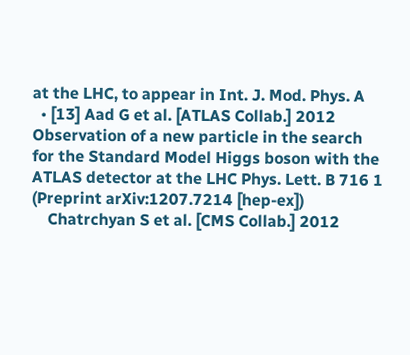at the LHC, to appear in Int. J. Mod. Phys. A
  • [13] Aad G et al. [ATLAS Collab.] 2012 Observation of a new particle in the search for the Standard Model Higgs boson with the ATLAS detector at the LHC Phys. Lett. B 716 1 (Preprint arXiv:1207.7214 [hep-ex])
    Chatrchyan S et al. [CMS Collab.] 2012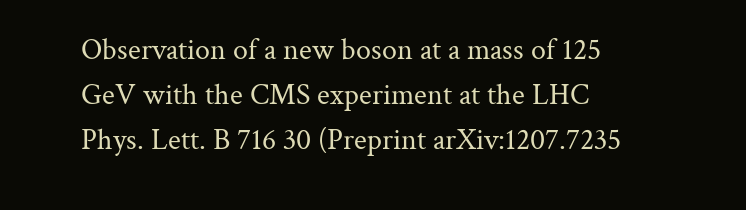Observation of a new boson at a mass of 125 GeV with the CMS experiment at the LHC Phys. Lett. B 716 30 (Preprint arXiv:1207.7235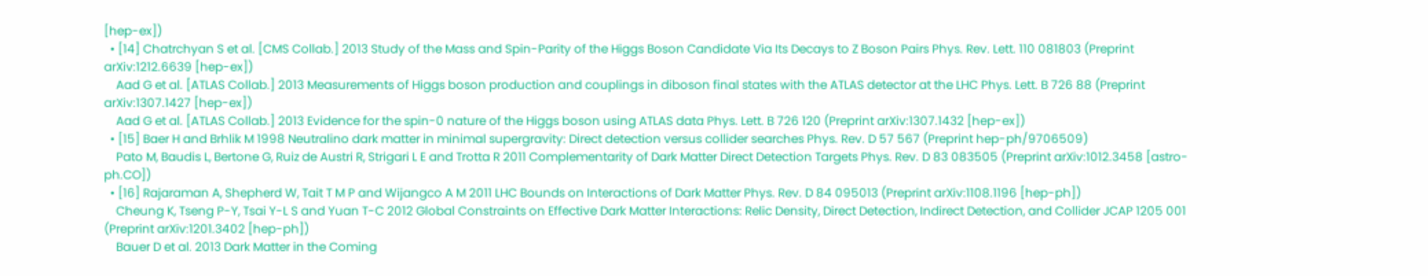[hep-ex])
  • [14] Chatrchyan S et al. [CMS Collab.] 2013 Study of the Mass and Spin-Parity of the Higgs Boson Candidate Via Its Decays to Z Boson Pairs Phys. Rev. Lett. 110 081803 (Preprint arXiv:1212.6639 [hep-ex])
    Aad G et al. [ATLAS Collab.] 2013 Measurements of Higgs boson production and couplings in diboson final states with the ATLAS detector at the LHC Phys. Lett. B 726 88 (Preprint arXiv:1307.1427 [hep-ex])
    Aad G et al. [ATLAS Collab.] 2013 Evidence for the spin-0 nature of the Higgs boson using ATLAS data Phys. Lett. B 726 120 (Preprint arXiv:1307.1432 [hep-ex])
  • [15] Baer H and Brhlik M 1998 Neutralino dark matter in minimal supergravity: Direct detection versus collider searches Phys. Rev. D 57 567 (Preprint hep-ph/9706509)
    Pato M, Baudis L, Bertone G, Ruiz de Austri R, Strigari L E and Trotta R 2011 Complementarity of Dark Matter Direct Detection Targets Phys. Rev. D 83 083505 (Preprint arXiv:1012.3458 [astro-ph.CO])
  • [16] Rajaraman A, Shepherd W, Tait T M P and Wijangco A M 2011 LHC Bounds on Interactions of Dark Matter Phys. Rev. D 84 095013 (Preprint arXiv:1108.1196 [hep-ph])
    Cheung K, Tseng P-Y, Tsai Y-L S and Yuan T-C 2012 Global Constraints on Effective Dark Matter Interactions: Relic Density, Direct Detection, Indirect Detection, and Collider JCAP 1205 001 (Preprint arXiv:1201.3402 [hep-ph])
    Bauer D et al. 2013 Dark Matter in the Coming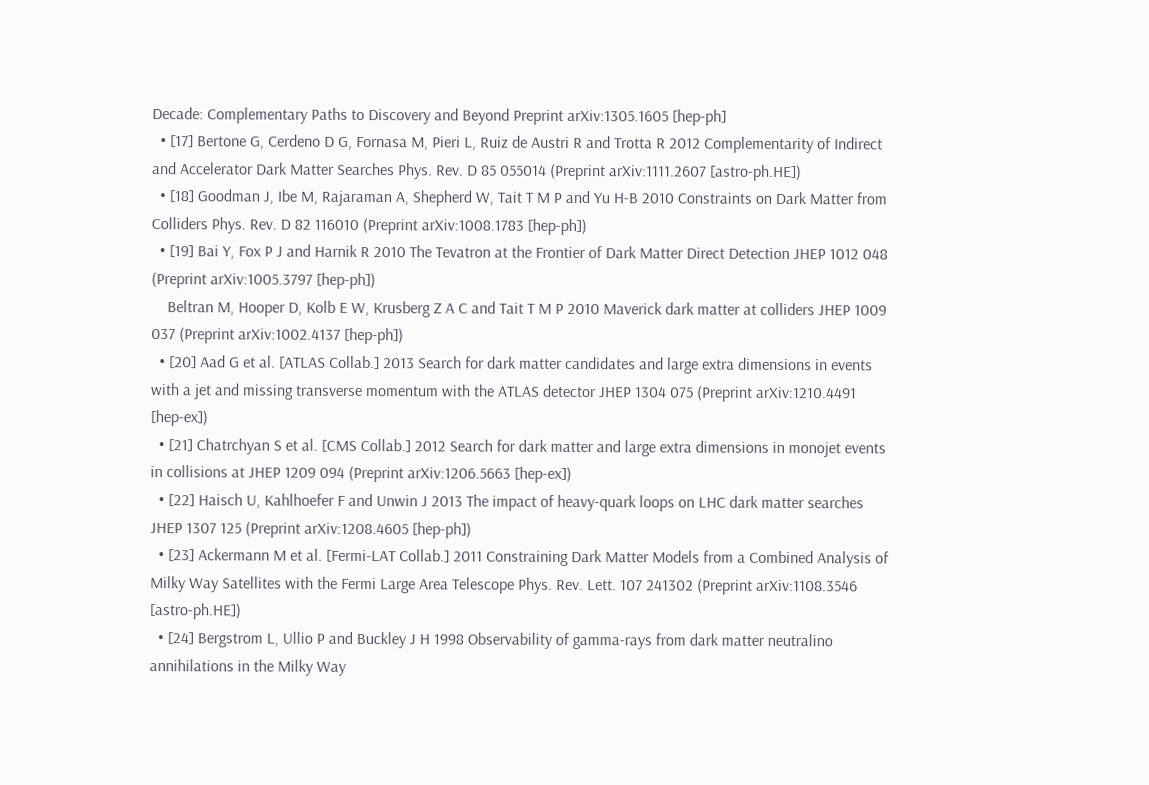Decade: Complementary Paths to Discovery and Beyond Preprint arXiv:1305.1605 [hep-ph]
  • [17] Bertone G, Cerdeno D G, Fornasa M, Pieri L, Ruiz de Austri R and Trotta R 2012 Complementarity of Indirect and Accelerator Dark Matter Searches Phys. Rev. D 85 055014 (Preprint arXiv:1111.2607 [astro-ph.HE])
  • [18] Goodman J, Ibe M, Rajaraman A, Shepherd W, Tait T M P and Yu H-B 2010 Constraints on Dark Matter from Colliders Phys. Rev. D 82 116010 (Preprint arXiv:1008.1783 [hep-ph])
  • [19] Bai Y, Fox P J and Harnik R 2010 The Tevatron at the Frontier of Dark Matter Direct Detection JHEP 1012 048 (Preprint arXiv:1005.3797 [hep-ph])
    Beltran M, Hooper D, Kolb E W, Krusberg Z A C and Tait T M P 2010 Maverick dark matter at colliders JHEP 1009 037 (Preprint arXiv:1002.4137 [hep-ph])
  • [20] Aad G et al. [ATLAS Collab.] 2013 Search for dark matter candidates and large extra dimensions in events with a jet and missing transverse momentum with the ATLAS detector JHEP 1304 075 (Preprint arXiv:1210.4491 [hep-ex])
  • [21] Chatrchyan S et al. [CMS Collab.] 2012 Search for dark matter and large extra dimensions in monojet events in collisions at JHEP 1209 094 (Preprint arXiv:1206.5663 [hep-ex])
  • [22] Haisch U, Kahlhoefer F and Unwin J 2013 The impact of heavy-quark loops on LHC dark matter searches JHEP 1307 125 (Preprint arXiv:1208.4605 [hep-ph])
  • [23] Ackermann M et al. [Fermi-LAT Collab.] 2011 Constraining Dark Matter Models from a Combined Analysis of Milky Way Satellites with the Fermi Large Area Telescope Phys. Rev. Lett. 107 241302 (Preprint arXiv:1108.3546 [astro-ph.HE])
  • [24] Bergstrom L, Ullio P and Buckley J H 1998 Observability of gamma-rays from dark matter neutralino annihilations in the Milky Way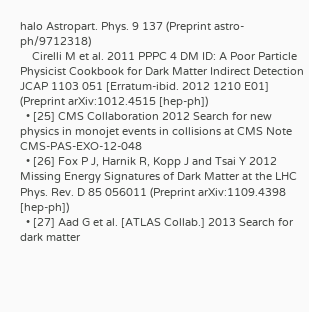halo Astropart. Phys. 9 137 (Preprint astro-ph/9712318)
    Cirelli M et al. 2011 PPPC 4 DM ID: A Poor Particle Physicist Cookbook for Dark Matter Indirect Detection JCAP 1103 051 [Erratum-ibid. 2012 1210 E01] (Preprint arXiv:1012.4515 [hep-ph])
  • [25] CMS Collaboration 2012 Search for new physics in monojet events in collisions at CMS Note CMS-PAS-EXO-12-048
  • [26] Fox P J, Harnik R, Kopp J and Tsai Y 2012 Missing Energy Signatures of Dark Matter at the LHC Phys. Rev. D 85 056011 (Preprint arXiv:1109.4398 [hep-ph])
  • [27] Aad G et al. [ATLAS Collab.] 2013 Search for dark matter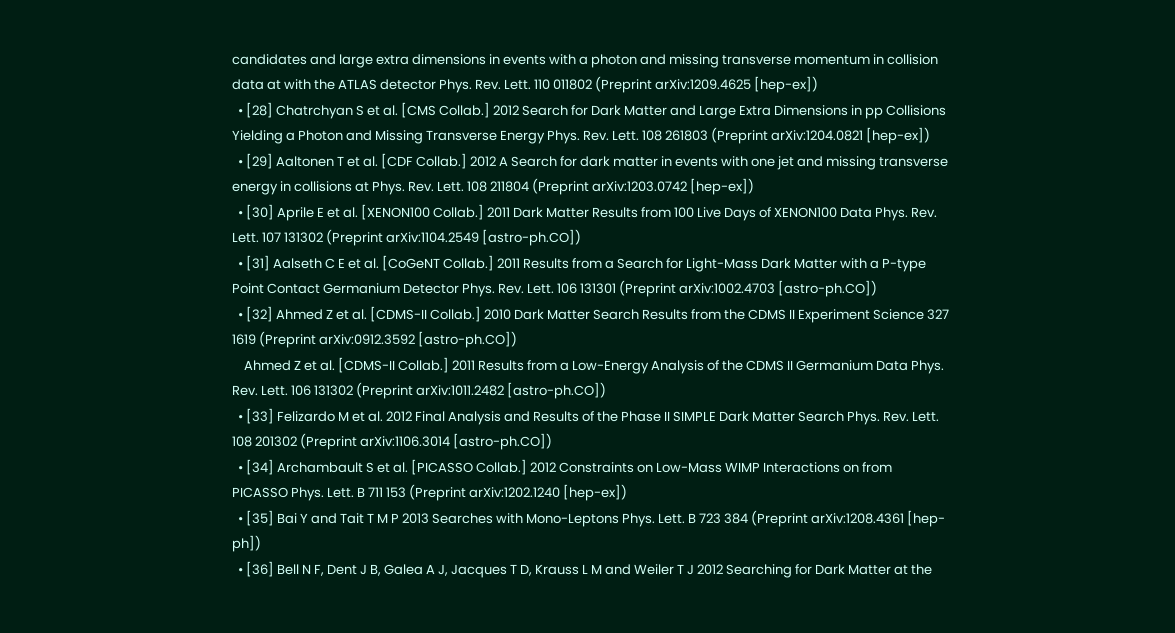candidates and large extra dimensions in events with a photon and missing transverse momentum in collision data at with the ATLAS detector Phys. Rev. Lett. 110 011802 (Preprint arXiv:1209.4625 [hep-ex])
  • [28] Chatrchyan S et al. [CMS Collab.] 2012 Search for Dark Matter and Large Extra Dimensions in pp Collisions Yielding a Photon and Missing Transverse Energy Phys. Rev. Lett. 108 261803 (Preprint arXiv:1204.0821 [hep-ex])
  • [29] Aaltonen T et al. [CDF Collab.] 2012 A Search for dark matter in events with one jet and missing transverse energy in collisions at Phys. Rev. Lett. 108 211804 (Preprint arXiv:1203.0742 [hep-ex])
  • [30] Aprile E et al. [XENON100 Collab.] 2011 Dark Matter Results from 100 Live Days of XENON100 Data Phys. Rev. Lett. 107 131302 (Preprint arXiv:1104.2549 [astro-ph.CO])
  • [31] Aalseth C E et al. [CoGeNT Collab.] 2011 Results from a Search for Light-Mass Dark Matter with a P-type Point Contact Germanium Detector Phys. Rev. Lett. 106 131301 (Preprint arXiv:1002.4703 [astro-ph.CO])
  • [32] Ahmed Z et al. [CDMS-II Collab.] 2010 Dark Matter Search Results from the CDMS II Experiment Science 327 1619 (Preprint arXiv:0912.3592 [astro-ph.CO])
    Ahmed Z et al. [CDMS-II Collab.] 2011 Results from a Low-Energy Analysis of the CDMS II Germanium Data Phys. Rev. Lett. 106 131302 (Preprint arXiv:1011.2482 [astro-ph.CO])
  • [33] Felizardo M et al. 2012 Final Analysis and Results of the Phase II SIMPLE Dark Matter Search Phys. Rev. Lett. 108 201302 (Preprint arXiv:1106.3014 [astro-ph.CO])
  • [34] Archambault S et al. [PICASSO Collab.] 2012 Constraints on Low-Mass WIMP Interactions on from PICASSO Phys. Lett. B 711 153 (Preprint arXiv:1202.1240 [hep-ex])
  • [35] Bai Y and Tait T M P 2013 Searches with Mono-Leptons Phys. Lett. B 723 384 (Preprint arXiv:1208.4361 [hep-ph])
  • [36] Bell N F, Dent J B, Galea A J, Jacques T D, Krauss L M and Weiler T J 2012 Searching for Dark Matter at the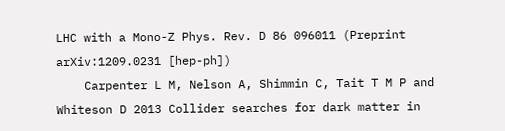LHC with a Mono-Z Phys. Rev. D 86 096011 (Preprint arXiv:1209.0231 [hep-ph])
    Carpenter L M, Nelson A, Shimmin C, Tait T M P and Whiteson D 2013 Collider searches for dark matter in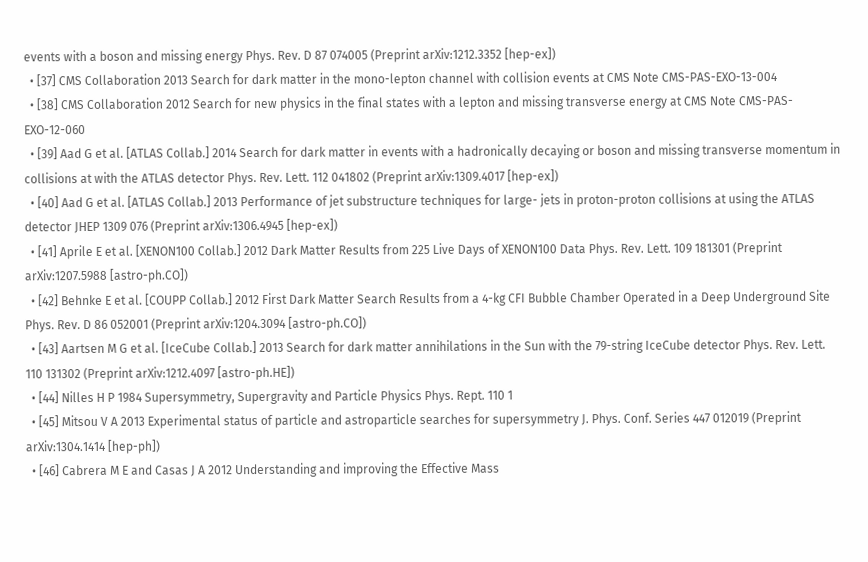events with a boson and missing energy Phys. Rev. D 87 074005 (Preprint arXiv:1212.3352 [hep-ex])
  • [37] CMS Collaboration 2013 Search for dark matter in the mono-lepton channel with collision events at CMS Note CMS-PAS-EXO-13-004
  • [38] CMS Collaboration 2012 Search for new physics in the final states with a lepton and missing transverse energy at CMS Note CMS-PAS-EXO-12-060
  • [39] Aad G et al. [ATLAS Collab.] 2014 Search for dark matter in events with a hadronically decaying or boson and missing transverse momentum in collisions at with the ATLAS detector Phys. Rev. Lett. 112 041802 (Preprint arXiv:1309.4017 [hep-ex])
  • [40] Aad G et al. [ATLAS Collab.] 2013 Performance of jet substructure techniques for large- jets in proton-proton collisions at using the ATLAS detector JHEP 1309 076 (Preprint arXiv:1306.4945 [hep-ex])
  • [41] Aprile E et al. [XENON100 Collab.] 2012 Dark Matter Results from 225 Live Days of XENON100 Data Phys. Rev. Lett. 109 181301 (Preprint arXiv:1207.5988 [astro-ph.CO])
  • [42] Behnke E et al. [COUPP Collab.] 2012 First Dark Matter Search Results from a 4-kg CFI Bubble Chamber Operated in a Deep Underground Site Phys. Rev. D 86 052001 (Preprint arXiv:1204.3094 [astro-ph.CO])
  • [43] Aartsen M G et al. [IceCube Collab.] 2013 Search for dark matter annihilations in the Sun with the 79-string IceCube detector Phys. Rev. Lett. 110 131302 (Preprint arXiv:1212.4097 [astro-ph.HE])
  • [44] Nilles H P 1984 Supersymmetry, Supergravity and Particle Physics Phys. Rept. 110 1
  • [45] Mitsou V A 2013 Experimental status of particle and astroparticle searches for supersymmetry J. Phys. Conf. Series 447 012019 (Preprint arXiv:1304.1414 [hep-ph])
  • [46] Cabrera M E and Casas J A 2012 Understanding and improving the Effective Mass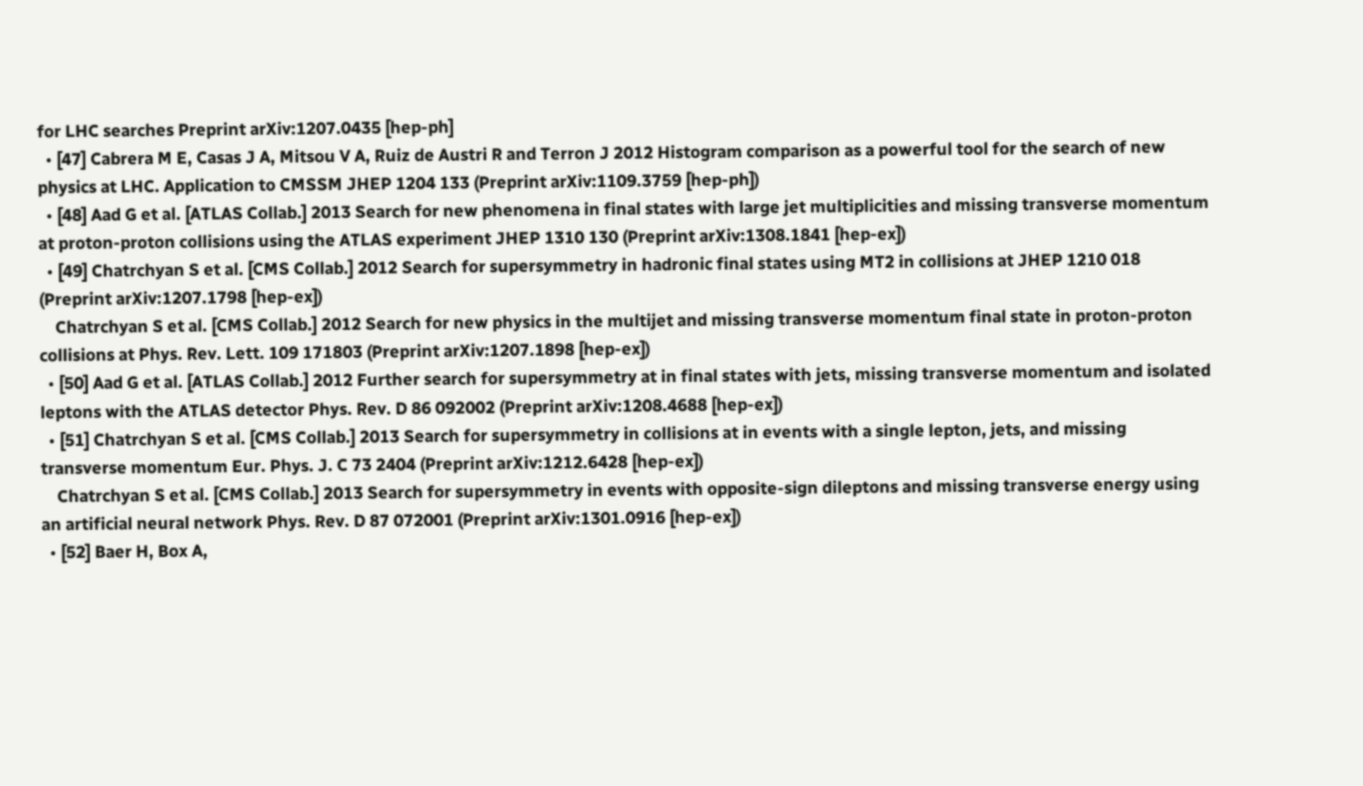for LHC searches Preprint arXiv:1207.0435 [hep-ph]
  • [47] Cabrera M E, Casas J A, Mitsou V A, Ruiz de Austri R and Terron J 2012 Histogram comparison as a powerful tool for the search of new physics at LHC. Application to CMSSM JHEP 1204 133 (Preprint arXiv:1109.3759 [hep-ph])
  • [48] Aad G et al. [ATLAS Collab.] 2013 Search for new phenomena in final states with large jet multiplicities and missing transverse momentum at proton-proton collisions using the ATLAS experiment JHEP 1310 130 (Preprint arXiv:1308.1841 [hep-ex])
  • [49] Chatrchyan S et al. [CMS Collab.] 2012 Search for supersymmetry in hadronic final states using MT2 in collisions at JHEP 1210 018 (Preprint arXiv:1207.1798 [hep-ex])
    Chatrchyan S et al. [CMS Collab.] 2012 Search for new physics in the multijet and missing transverse momentum final state in proton-proton collisions at Phys. Rev. Lett. 109 171803 (Preprint arXiv:1207.1898 [hep-ex])
  • [50] Aad G et al. [ATLAS Collab.] 2012 Further search for supersymmetry at in final states with jets, missing transverse momentum and isolated leptons with the ATLAS detector Phys. Rev. D 86 092002 (Preprint arXiv:1208.4688 [hep-ex])
  • [51] Chatrchyan S et al. [CMS Collab.] 2013 Search for supersymmetry in collisions at in events with a single lepton, jets, and missing transverse momentum Eur. Phys. J. C 73 2404 (Preprint arXiv:1212.6428 [hep-ex])
    Chatrchyan S et al. [CMS Collab.] 2013 Search for supersymmetry in events with opposite-sign dileptons and missing transverse energy using an artificial neural network Phys. Rev. D 87 072001 (Preprint arXiv:1301.0916 [hep-ex])
  • [52] Baer H, Box A,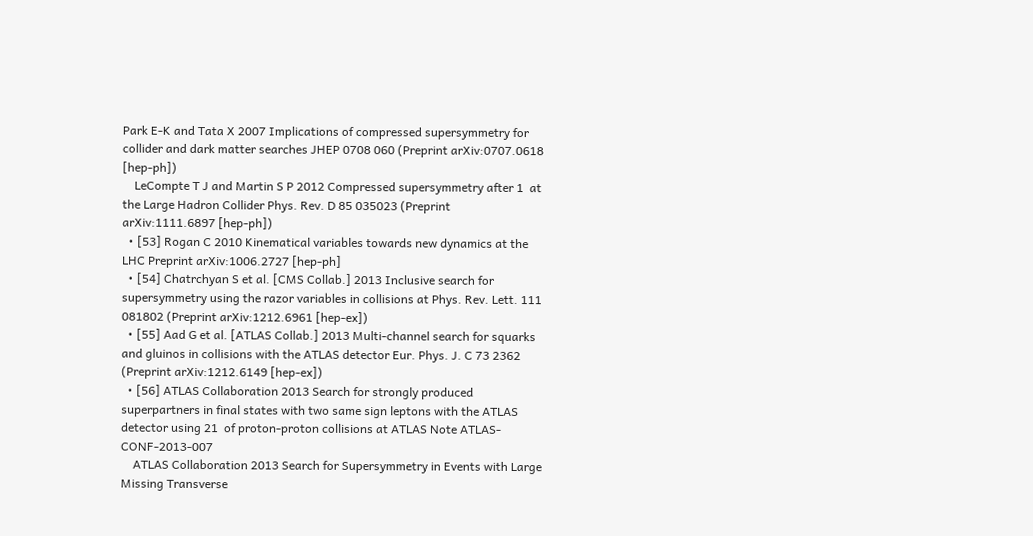Park E-K and Tata X 2007 Implications of compressed supersymmetry for collider and dark matter searches JHEP 0708 060 (Preprint arXiv:0707.0618 [hep-ph])
    LeCompte T J and Martin S P 2012 Compressed supersymmetry after 1  at the Large Hadron Collider Phys. Rev. D 85 035023 (Preprint arXiv:1111.6897 [hep-ph])
  • [53] Rogan C 2010 Kinematical variables towards new dynamics at the LHC Preprint arXiv:1006.2727 [hep-ph]
  • [54] Chatrchyan S et al. [CMS Collab.] 2013 Inclusive search for supersymmetry using the razor variables in collisions at Phys. Rev. Lett. 111 081802 (Preprint arXiv:1212.6961 [hep-ex])
  • [55] Aad G et al. [ATLAS Collab.] 2013 Multi-channel search for squarks and gluinos in collisions with the ATLAS detector Eur. Phys. J. C 73 2362 (Preprint arXiv:1212.6149 [hep-ex])
  • [56] ATLAS Collaboration 2013 Search for strongly produced superpartners in final states with two same sign leptons with the ATLAS detector using 21  of proton-proton collisions at ATLAS Note ATLAS-CONF-2013-007
    ATLAS Collaboration 2013 Search for Supersymmetry in Events with Large Missing Transverse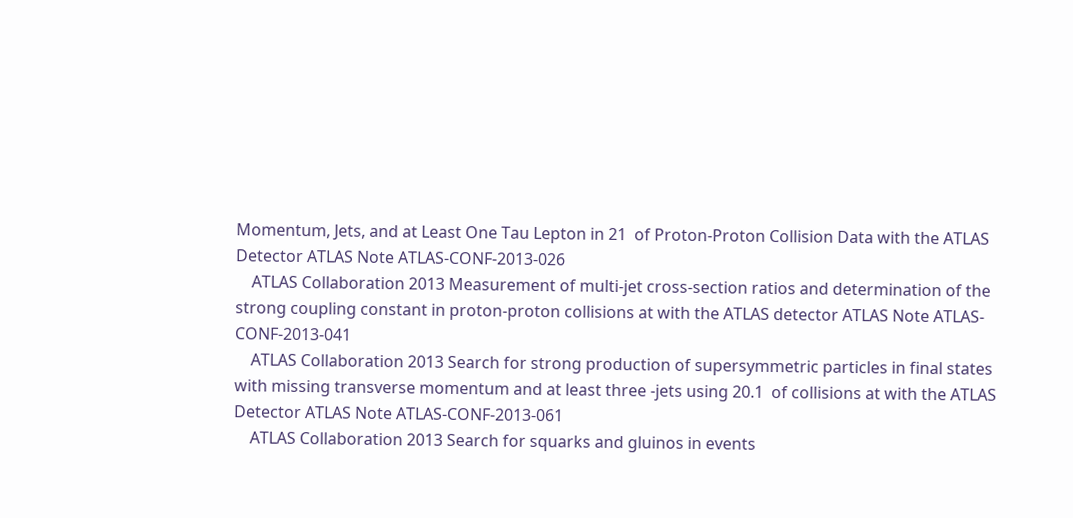Momentum, Jets, and at Least One Tau Lepton in 21  of Proton-Proton Collision Data with the ATLAS Detector ATLAS Note ATLAS-CONF-2013-026
    ATLAS Collaboration 2013 Measurement of multi-jet cross-section ratios and determination of the strong coupling constant in proton-proton collisions at with the ATLAS detector ATLAS Note ATLAS-CONF-2013-041
    ATLAS Collaboration 2013 Search for strong production of supersymmetric particles in final states with missing transverse momentum and at least three -jets using 20.1  of collisions at with the ATLAS Detector ATLAS Note ATLAS-CONF-2013-061
    ATLAS Collaboration 2013 Search for squarks and gluinos in events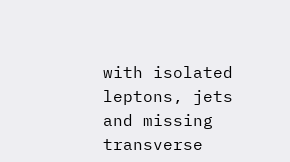with isolated leptons, jets and missing transverse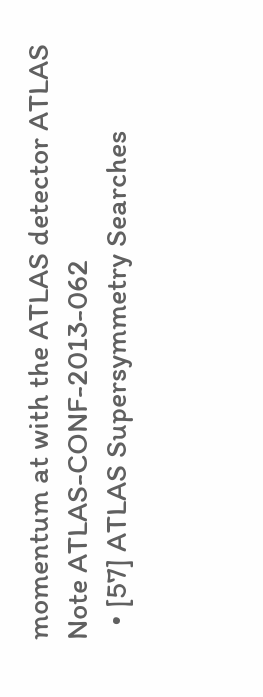momentum at with the ATLAS detector ATLAS Note ATLAS-CONF-2013-062
  • [57] ATLAS Supersymmetry Searches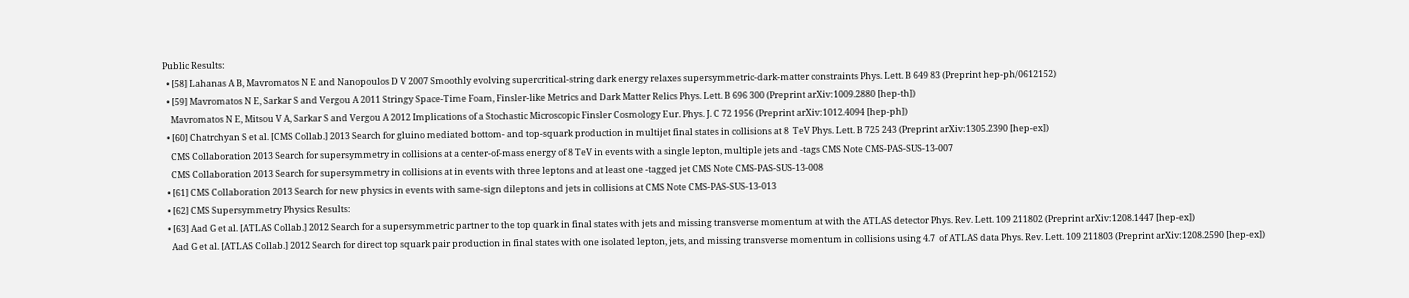Public Results:
  • [58] Lahanas A B, Mavromatos N E and Nanopoulos D V 2007 Smoothly evolving supercritical-string dark energy relaxes supersymmetric-dark-matter constraints Phys. Lett. B 649 83 (Preprint hep-ph/0612152)
  • [59] Mavromatos N E, Sarkar S and Vergou A 2011 Stringy Space-Time Foam, Finsler-like Metrics and Dark Matter Relics Phys. Lett. B 696 300 (Preprint arXiv:1009.2880 [hep-th])
    Mavromatos N E, Mitsou V A, Sarkar S and Vergou A 2012 Implications of a Stochastic Microscopic Finsler Cosmology Eur. Phys. J. C 72 1956 (Preprint arXiv:1012.4094 [hep-ph])
  • [60] Chatrchyan S et al. [CMS Collab.] 2013 Search for gluino mediated bottom- and top-squark production in multijet final states in collisions at 8  TeV Phys. Lett. B 725 243 (Preprint arXiv:1305.2390 [hep-ex])
    CMS Collaboration 2013 Search for supersymmetry in collisions at a center-of-mass energy of 8 TeV in events with a single lepton, multiple jets and -tags CMS Note CMS-PAS-SUS-13-007
    CMS Collaboration 2013 Search for supersymmetry in collisions at in events with three leptons and at least one -tagged jet CMS Note CMS-PAS-SUS-13-008
  • [61] CMS Collaboration 2013 Search for new physics in events with same-sign dileptons and jets in collisions at CMS Note CMS-PAS-SUS-13-013
  • [62] CMS Supersymmetry Physics Results:
  • [63] Aad G et al. [ATLAS Collab.] 2012 Search for a supersymmetric partner to the top quark in final states with jets and missing transverse momentum at with the ATLAS detector Phys. Rev. Lett. 109 211802 (Preprint arXiv:1208.1447 [hep-ex])
    Aad G et al. [ATLAS Collab.] 2012 Search for direct top squark pair production in final states with one isolated lepton, jets, and missing transverse momentum in collisions using 4.7  of ATLAS data Phys. Rev. Lett. 109 211803 (Preprint arXiv:1208.2590 [hep-ex])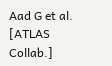Aad G et al. [ATLAS Collab.]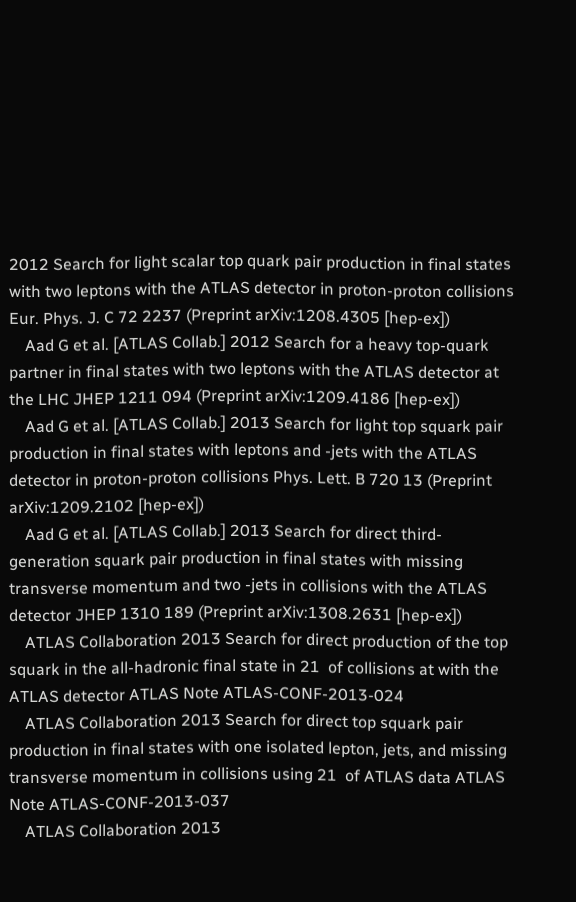2012 Search for light scalar top quark pair production in final states with two leptons with the ATLAS detector in proton-proton collisions Eur. Phys. J. C 72 2237 (Preprint arXiv:1208.4305 [hep-ex])
    Aad G et al. [ATLAS Collab.] 2012 Search for a heavy top-quark partner in final states with two leptons with the ATLAS detector at the LHC JHEP 1211 094 (Preprint arXiv:1209.4186 [hep-ex])
    Aad G et al. [ATLAS Collab.] 2013 Search for light top squark pair production in final states with leptons and -jets with the ATLAS detector in proton-proton collisions Phys. Lett. B 720 13 (Preprint arXiv:1209.2102 [hep-ex])
    Aad G et al. [ATLAS Collab.] 2013 Search for direct third-generation squark pair production in final states with missing transverse momentum and two -jets in collisions with the ATLAS detector JHEP 1310 189 (Preprint arXiv:1308.2631 [hep-ex])
    ATLAS Collaboration 2013 Search for direct production of the top squark in the all-hadronic final state in 21  of collisions at with the ATLAS detector ATLAS Note ATLAS-CONF-2013-024
    ATLAS Collaboration 2013 Search for direct top squark pair production in final states with one isolated lepton, jets, and missing transverse momentum in collisions using 21  of ATLAS data ATLAS Note ATLAS-CONF-2013-037
    ATLAS Collaboration 2013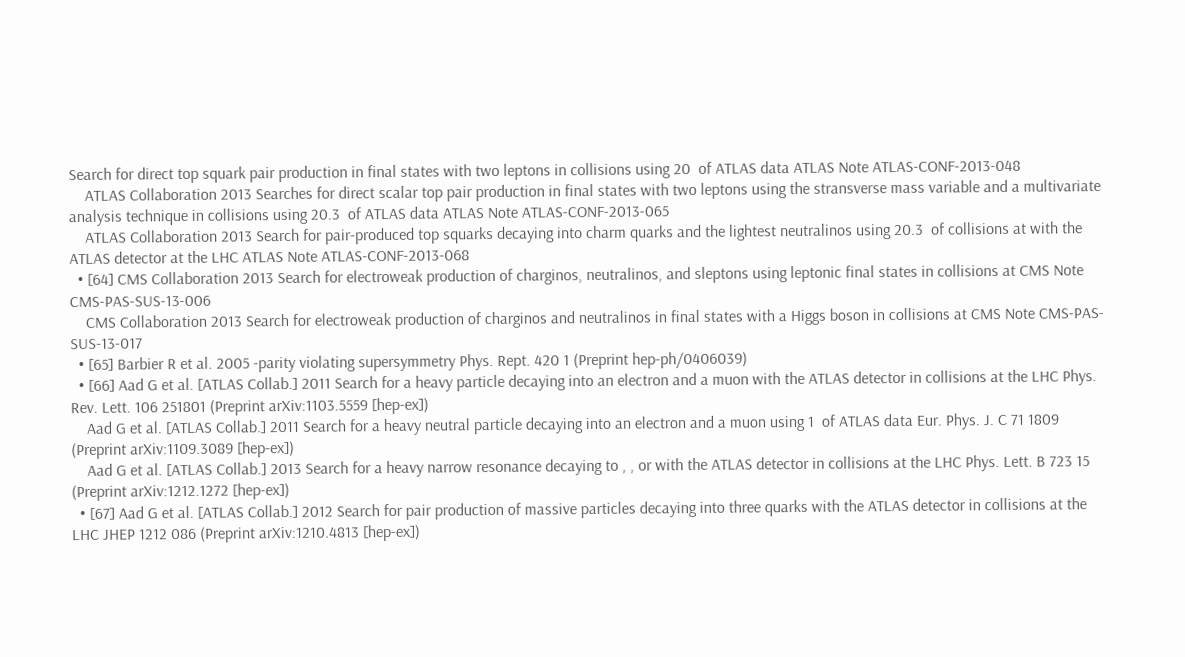Search for direct top squark pair production in final states with two leptons in collisions using 20  of ATLAS data ATLAS Note ATLAS-CONF-2013-048
    ATLAS Collaboration 2013 Searches for direct scalar top pair production in final states with two leptons using the stransverse mass variable and a multivariate analysis technique in collisions using 20.3  of ATLAS data ATLAS Note ATLAS-CONF-2013-065
    ATLAS Collaboration 2013 Search for pair-produced top squarks decaying into charm quarks and the lightest neutralinos using 20.3  of collisions at with the ATLAS detector at the LHC ATLAS Note ATLAS-CONF-2013-068
  • [64] CMS Collaboration 2013 Search for electroweak production of charginos, neutralinos, and sleptons using leptonic final states in collisions at CMS Note CMS-PAS-SUS-13-006
    CMS Collaboration 2013 Search for electroweak production of charginos and neutralinos in final states with a Higgs boson in collisions at CMS Note CMS-PAS-SUS-13-017
  • [65] Barbier R et al. 2005 -parity violating supersymmetry Phys. Rept. 420 1 (Preprint hep-ph/0406039)
  • [66] Aad G et al. [ATLAS Collab.] 2011 Search for a heavy particle decaying into an electron and a muon with the ATLAS detector in collisions at the LHC Phys. Rev. Lett. 106 251801 (Preprint arXiv:1103.5559 [hep-ex])
    Aad G et al. [ATLAS Collab.] 2011 Search for a heavy neutral particle decaying into an electron and a muon using 1  of ATLAS data Eur. Phys. J. C 71 1809 (Preprint arXiv:1109.3089 [hep-ex])
    Aad G et al. [ATLAS Collab.] 2013 Search for a heavy narrow resonance decaying to , , or with the ATLAS detector in collisions at the LHC Phys. Lett. B 723 15 (Preprint arXiv:1212.1272 [hep-ex])
  • [67] Aad G et al. [ATLAS Collab.] 2012 Search for pair production of massive particles decaying into three quarks with the ATLAS detector in collisions at the LHC JHEP 1212 086 (Preprint arXiv:1210.4813 [hep-ex])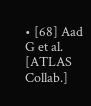• [68] Aad G et al. [ATLAS Collab.]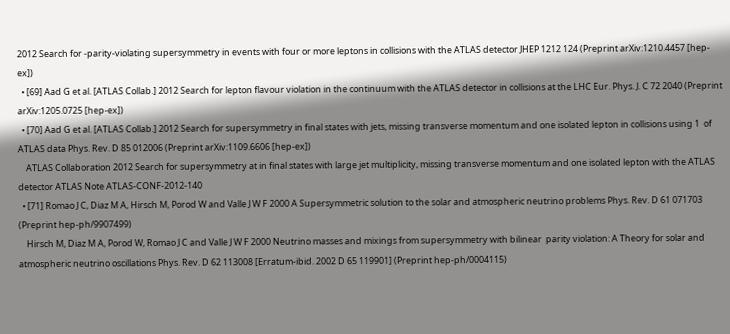2012 Search for -parity-violating supersymmetry in events with four or more leptons in collisions with the ATLAS detector JHEP 1212 124 (Preprint arXiv:1210.4457 [hep-ex])
  • [69] Aad G et al. [ATLAS Collab.] 2012 Search for lepton flavour violation in the continuum with the ATLAS detector in collisions at the LHC Eur. Phys. J. C 72 2040 (Preprint arXiv:1205.0725 [hep-ex])
  • [70] Aad G et al. [ATLAS Collab.] 2012 Search for supersymmetry in final states with jets, missing transverse momentum and one isolated lepton in collisions using 1  of ATLAS data Phys. Rev. D 85 012006 (Preprint arXiv:1109.6606 [hep-ex])
    ATLAS Collaboration 2012 Search for supersymmetry at in final states with large jet multiplicity, missing transverse momentum and one isolated lepton with the ATLAS detector ATLAS Note ATLAS-CONF-2012-140
  • [71] Romao J C, Diaz M A, Hirsch M, Porod W and Valle J W F 2000 A Supersymmetric solution to the solar and atmospheric neutrino problems Phys. Rev. D 61 071703 (Preprint hep-ph/9907499)
    Hirsch M, Diaz M A, Porod W, Romao J C and Valle J W F 2000 Neutrino masses and mixings from supersymmetry with bilinear  parity violation: A Theory for solar and atmospheric neutrino oscillations Phys. Rev. D 62 113008 [Erratum-ibid. 2002 D 65 119901] (Preprint hep-ph/0004115)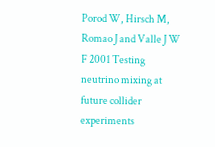Porod W, Hirsch M, Romao J and Valle J W F 2001 Testing neutrino mixing at future collider experiments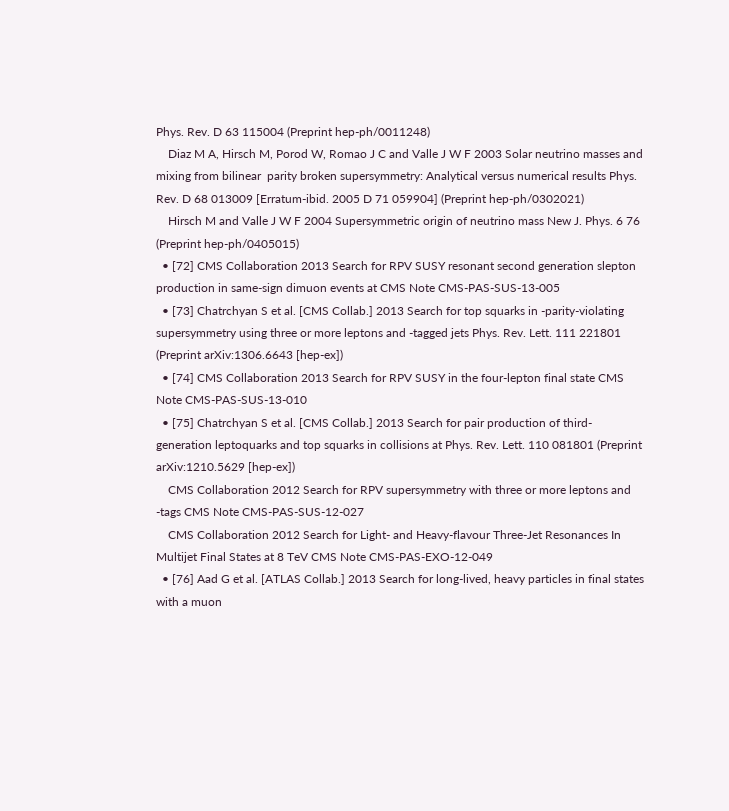Phys. Rev. D 63 115004 (Preprint hep-ph/0011248)
    Diaz M A, Hirsch M, Porod W, Romao J C and Valle J W F 2003 Solar neutrino masses and mixing from bilinear  parity broken supersymmetry: Analytical versus numerical results Phys. Rev. D 68 013009 [Erratum-ibid. 2005 D 71 059904] (Preprint hep-ph/0302021)
    Hirsch M and Valle J W F 2004 Supersymmetric origin of neutrino mass New J. Phys. 6 76 (Preprint hep-ph/0405015)
  • [72] CMS Collaboration 2013 Search for RPV SUSY resonant second generation slepton production in same-sign dimuon events at CMS Note CMS-PAS-SUS-13-005
  • [73] Chatrchyan S et al. [CMS Collab.] 2013 Search for top squarks in -parity-violating supersymmetry using three or more leptons and -tagged jets Phys. Rev. Lett. 111 221801 (Preprint arXiv:1306.6643 [hep-ex])
  • [74] CMS Collaboration 2013 Search for RPV SUSY in the four-lepton final state CMS Note CMS-PAS-SUS-13-010
  • [75] Chatrchyan S et al. [CMS Collab.] 2013 Search for pair production of third-generation leptoquarks and top squarks in collisions at Phys. Rev. Lett. 110 081801 (Preprint arXiv:1210.5629 [hep-ex])
    CMS Collaboration 2012 Search for RPV supersymmetry with three or more leptons and -tags CMS Note CMS-PAS-SUS-12-027
    CMS Collaboration 2012 Search for Light- and Heavy-flavour Three-Jet Resonances In Multijet Final States at 8 TeV CMS Note CMS-PAS-EXO-12-049
  • [76] Aad G et al. [ATLAS Collab.] 2013 Search for long-lived, heavy particles in final states with a muon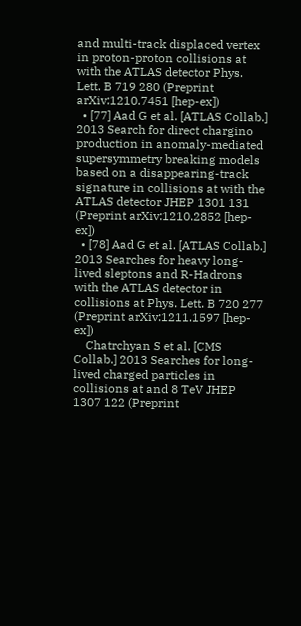and multi-track displaced vertex in proton-proton collisions at with the ATLAS detector Phys. Lett. B 719 280 (Preprint arXiv:1210.7451 [hep-ex])
  • [77] Aad G et al. [ATLAS Collab.] 2013 Search for direct chargino production in anomaly-mediated supersymmetry breaking models based on a disappearing-track signature in collisions at with the ATLAS detector JHEP 1301 131 (Preprint arXiv:1210.2852 [hep-ex])
  • [78] Aad G et al. [ATLAS Collab.] 2013 Searches for heavy long-lived sleptons and R-Hadrons with the ATLAS detector in collisions at Phys. Lett. B 720 277 (Preprint arXiv:1211.1597 [hep-ex])
    Chatrchyan S et al. [CMS Collab.] 2013 Searches for long-lived charged particles in collisions at and 8 TeV JHEP 1307 122 (Preprint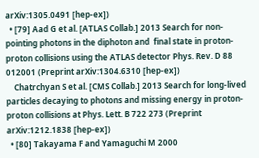arXiv:1305.0491 [hep-ex])
  • [79] Aad G et al. [ATLAS Collab.] 2013 Search for non-pointing photons in the diphoton and  final state in proton-proton collisions using the ATLAS detector Phys. Rev. D 88 012001 (Preprint arXiv:1304.6310 [hep-ex])
    Chatrchyan S et al. [CMS Collab.] 2013 Search for long-lived particles decaying to photons and missing energy in proton-proton collisions at Phys. Lett. B 722 273 (Preprint arXiv:1212.1838 [hep-ex])
  • [80] Takayama F and Yamaguchi M 2000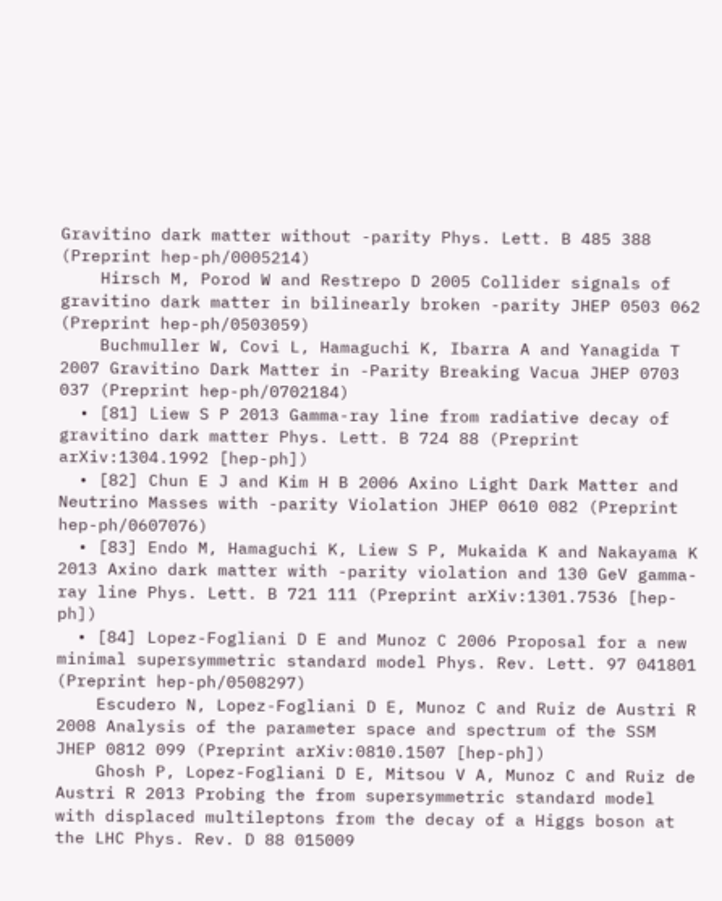Gravitino dark matter without -parity Phys. Lett. B 485 388 (Preprint hep-ph/0005214)
    Hirsch M, Porod W and Restrepo D 2005 Collider signals of gravitino dark matter in bilinearly broken -parity JHEP 0503 062 (Preprint hep-ph/0503059)
    Buchmuller W, Covi L, Hamaguchi K, Ibarra A and Yanagida T 2007 Gravitino Dark Matter in -Parity Breaking Vacua JHEP 0703 037 (Preprint hep-ph/0702184)
  • [81] Liew S P 2013 Gamma-ray line from radiative decay of gravitino dark matter Phys. Lett. B 724 88 (Preprint arXiv:1304.1992 [hep-ph])
  • [82] Chun E J and Kim H B 2006 Axino Light Dark Matter and Neutrino Masses with -parity Violation JHEP 0610 082 (Preprint hep-ph/0607076)
  • [83] Endo M, Hamaguchi K, Liew S P, Mukaida K and Nakayama K 2013 Axino dark matter with -parity violation and 130 GeV gamma-ray line Phys. Lett. B 721 111 (Preprint arXiv:1301.7536 [hep-ph])
  • [84] Lopez-Fogliani D E and Munoz C 2006 Proposal for a new minimal supersymmetric standard model Phys. Rev. Lett. 97 041801 (Preprint hep-ph/0508297)
    Escudero N, Lopez-Fogliani D E, Munoz C and Ruiz de Austri R 2008 Analysis of the parameter space and spectrum of the SSM JHEP 0812 099 (Preprint arXiv:0810.1507 [hep-ph])
    Ghosh P, Lopez-Fogliani D E, Mitsou V A, Munoz C and Ruiz de Austri R 2013 Probing the from supersymmetric standard model with displaced multileptons from the decay of a Higgs boson at the LHC Phys. Rev. D 88 015009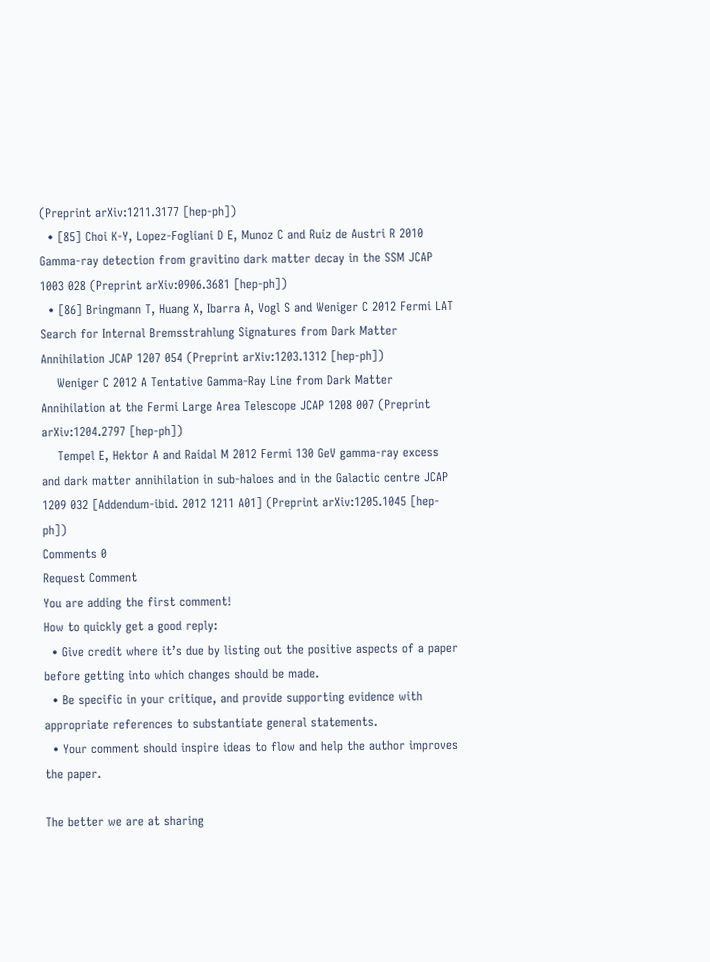(Preprint arXiv:1211.3177 [hep-ph])
  • [85] Choi K-Y, Lopez-Fogliani D E, Munoz C and Ruiz de Austri R 2010 Gamma-ray detection from gravitino dark matter decay in the SSM JCAP 1003 028 (Preprint arXiv:0906.3681 [hep-ph])
  • [86] Bringmann T, Huang X, Ibarra A, Vogl S and Weniger C 2012 Fermi LAT Search for Internal Bremsstrahlung Signatures from Dark Matter Annihilation JCAP 1207 054 (Preprint arXiv:1203.1312 [hep-ph])
    Weniger C 2012 A Tentative Gamma-Ray Line from Dark Matter Annihilation at the Fermi Large Area Telescope JCAP 1208 007 (Preprint arXiv:1204.2797 [hep-ph])
    Tempel E, Hektor A and Raidal M 2012 Fermi 130 GeV gamma-ray excess and dark matter annihilation in sub-haloes and in the Galactic centre JCAP 1209 032 [Addendum-ibid. 2012 1211 A01] (Preprint arXiv:1205.1045 [hep-ph])
Comments 0
Request Comment
You are adding the first comment!
How to quickly get a good reply:
  • Give credit where it’s due by listing out the positive aspects of a paper before getting into which changes should be made.
  • Be specific in your critique, and provide supporting evidence with appropriate references to substantiate general statements.
  • Your comment should inspire ideas to flow and help the author improves the paper.

The better we are at sharing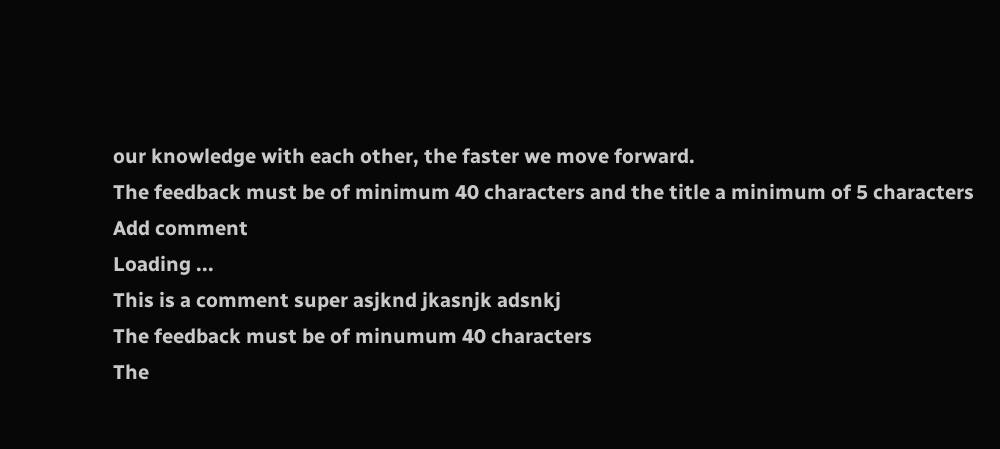our knowledge with each other, the faster we move forward.
The feedback must be of minimum 40 characters and the title a minimum of 5 characters
Add comment
Loading ...
This is a comment super asjknd jkasnjk adsnkj
The feedback must be of minumum 40 characters
The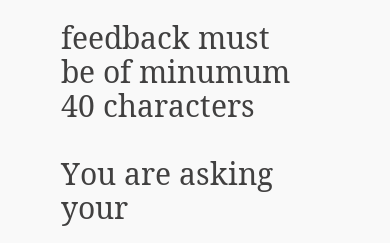feedback must be of minumum 40 characters

You are asking your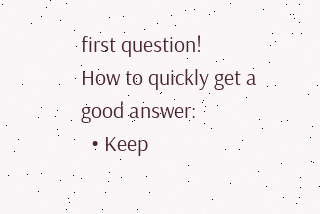first question!
How to quickly get a good answer:
  • Keep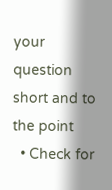your question short and to the point
  • Check for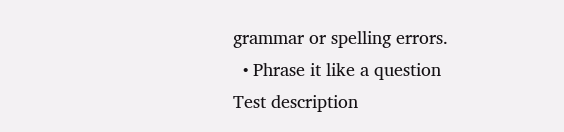grammar or spelling errors.
  • Phrase it like a question
Test description